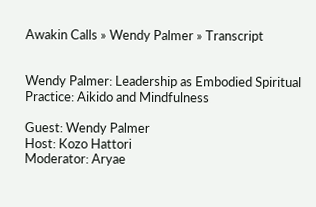Awakin Calls » Wendy Palmer » Transcript


Wendy Palmer: Leadership as Embodied Spiritual Practice: Aikido and Mindfulness

Guest: Wendy Palmer
Host: Kozo Hattori
Moderator: Aryae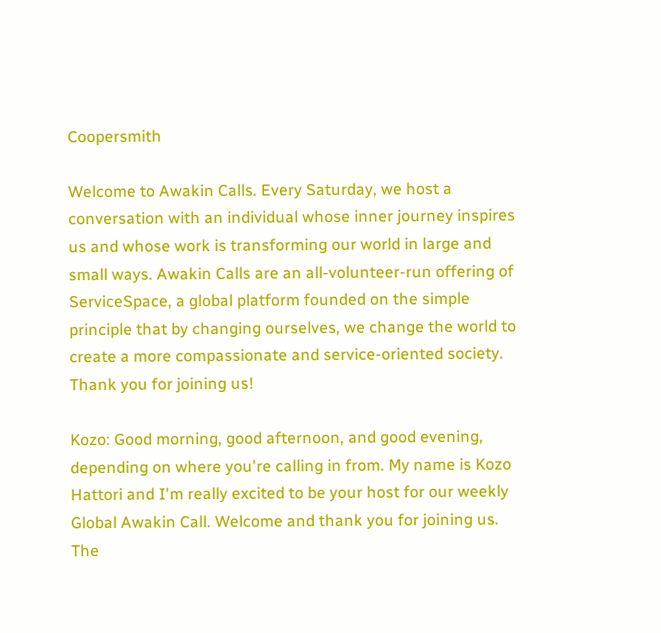Coopersmith

Welcome to Awakin Calls. Every Saturday, we host a conversation with an individual whose inner journey inspires us and whose work is transforming our world in large and small ways. Awakin Calls are an all-volunteer-run offering of ServiceSpace, a global platform founded on the simple principle that by changing ourselves, we change the world to create a more compassionate and service-oriented society. Thank you for joining us!

Kozo: Good morning, good afternoon, and good evening, depending on where you're calling in from. My name is Kozo Hattori and I'm really excited to be your host for our weekly Global Awakin Call. Welcome and thank you for joining us. The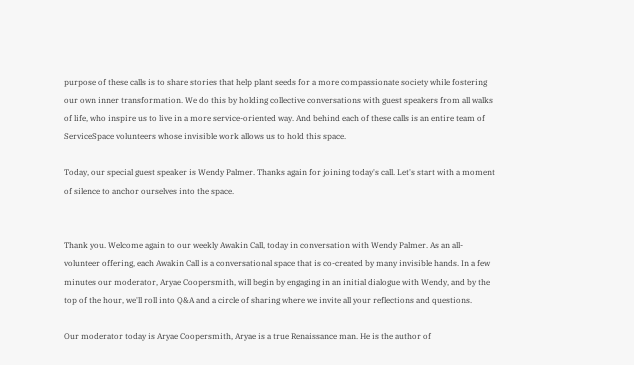purpose of these calls is to share stories that help plant seeds for a more compassionate society while fostering our own inner transformation. We do this by holding collective conversations with guest speakers from all walks of life, who inspire us to live in a more service-oriented way. And behind each of these calls is an entire team of ServiceSpace volunteers whose invisible work allows us to hold this space.

Today, our special guest speaker is Wendy Palmer. Thanks again for joining today's call. Let's start with a moment of silence to anchor ourselves into the space.


Thank you. Welcome again to our weekly Awakin Call, today in conversation with Wendy Palmer. As an all-volunteer offering, each Awakin Call is a conversational space that is co-created by many invisible hands. In a few minutes our moderator, Aryae Coopersmith, will begin by engaging in an initial dialogue with Wendy, and by the top of the hour, we'll roll into Q&A and a circle of sharing where we invite all your reflections and questions.

Our moderator today is Aryae Coopersmith, Aryae is a true Renaissance man. He is the author of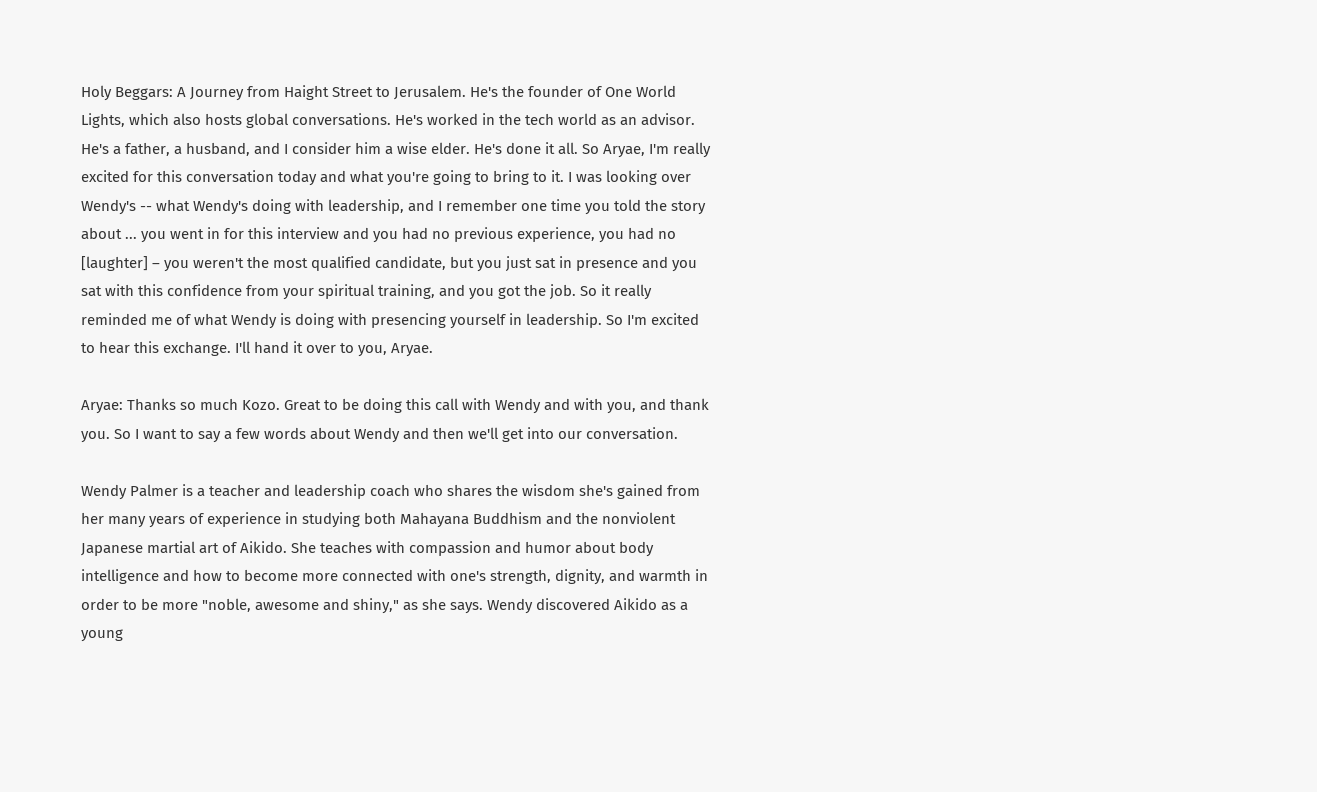Holy Beggars: A Journey from Haight Street to Jerusalem. He's the founder of One World Lights, which also hosts global conversations. He's worked in the tech world as an advisor. He's a father, a husband, and I consider him a wise elder. He's done it all. So Aryae, I'm really excited for this conversation today and what you're going to bring to it. I was looking over Wendy's -- what Wendy's doing with leadership, and I remember one time you told the story about ... you went in for this interview and you had no previous experience, you had no [laughter] – you weren't the most qualified candidate, but you just sat in presence and you sat with this confidence from your spiritual training, and you got the job. So it really reminded me of what Wendy is doing with presencing yourself in leadership. So I'm excited to hear this exchange. I'll hand it over to you, Aryae.

Aryae: Thanks so much Kozo. Great to be doing this call with Wendy and with you, and thank you. So I want to say a few words about Wendy and then we'll get into our conversation.

Wendy Palmer is a teacher and leadership coach who shares the wisdom she's gained from her many years of experience in studying both Mahayana Buddhism and the nonviolent Japanese martial art of Aikido. She teaches with compassion and humor about body intelligence and how to become more connected with one's strength, dignity, and warmth in order to be more "noble, awesome and shiny," as she says. Wendy discovered Aikido as a young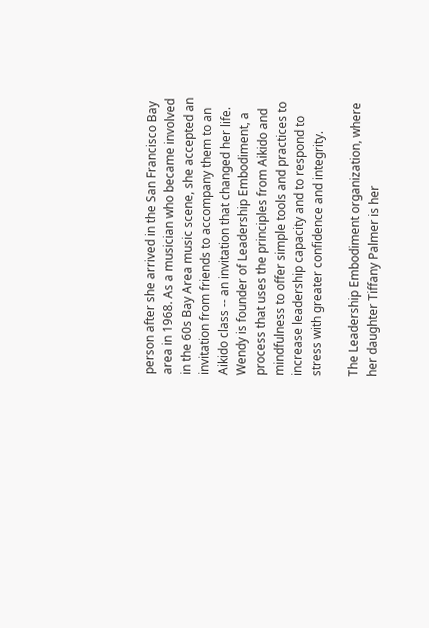person after she arrived in the San Francisco Bay area in 1968. As a musician who became involved in the 60s Bay Area music scene, she accepted an invitation from friends to accompany them to an Aikido class -- an invitation that changed her life. Wendy is founder of Leadership Embodiment, a process that uses the principles from Aikido and mindfulness to offer simple tools and practices to increase leadership capacity and to respond to stress with greater confidence and integrity.

The Leadership Embodiment organization, where her daughter Tiffany Palmer is her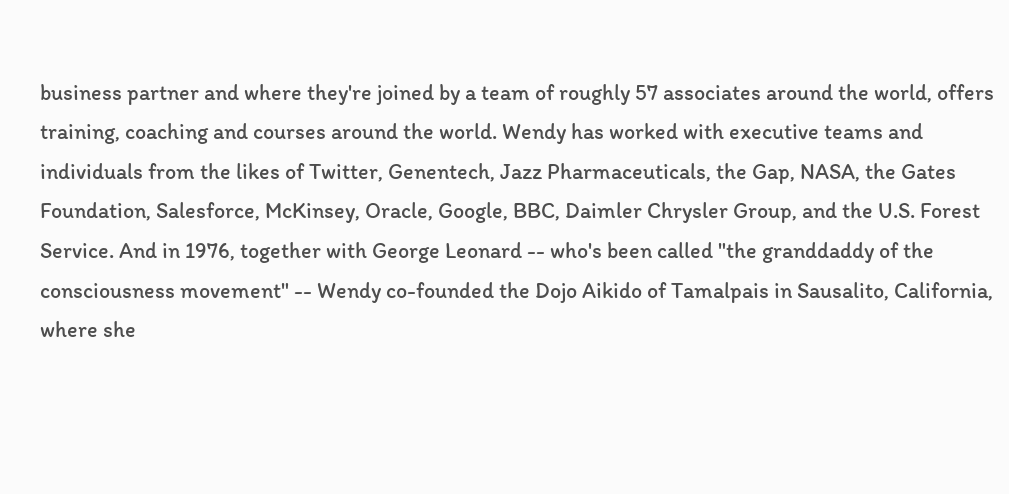business partner and where they're joined by a team of roughly 57 associates around the world, offers training, coaching and courses around the world. Wendy has worked with executive teams and individuals from the likes of Twitter, Genentech, Jazz Pharmaceuticals, the Gap, NASA, the Gates Foundation, Salesforce, McKinsey, Oracle, Google, BBC, Daimler Chrysler Group, and the U.S. Forest Service. And in 1976, together with George Leonard -- who's been called "the granddaddy of the consciousness movement" -- Wendy co-founded the Dojo Aikido of Tamalpais in Sausalito, California, where she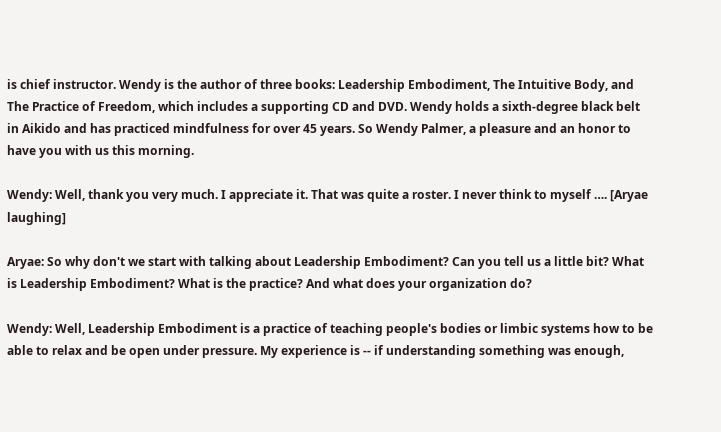is chief instructor. Wendy is the author of three books: Leadership Embodiment, The Intuitive Body, and The Practice of Freedom, which includes a supporting CD and DVD. Wendy holds a sixth-degree black belt in Aikido and has practiced mindfulness for over 45 years. So Wendy Palmer, a pleasure and an honor to have you with us this morning.

Wendy: Well, thank you very much. I appreciate it. That was quite a roster. I never think to myself …. [Aryae laughing]

Aryae: So why don't we start with talking about Leadership Embodiment? Can you tell us a little bit? What is Leadership Embodiment? What is the practice? And what does your organization do?

Wendy: Well, Leadership Embodiment is a practice of teaching people's bodies or limbic systems how to be able to relax and be open under pressure. My experience is -- if understanding something was enough,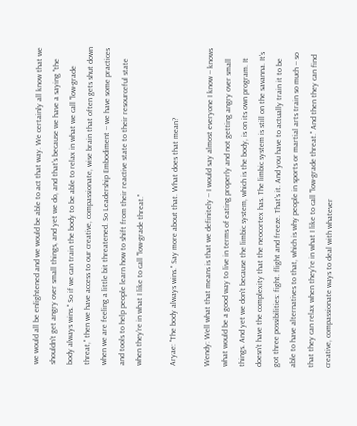we would all be enlightened and we would be able to act that way. We certainly all know that we shouldn't get angry over small things, and yet we do, and that's because we have a saying "the body always wins." So if we can train the body to be able to relax in what we call "low-grade threat," then we have access to our creative, compassionate, wise brain that often gets shut down when we are feeling a little bit threatened. So Leadership Embodiment -- we have some practices and tools to help people learn how to shift from their reactive state to their resourceful state when they're in what I like to call "low-grade threat."

Aryae: "The body always wins." Say more about that. What does that mean?

Wendy: Well what that means is that we definitely -- I would say almost everyone I know -- knows what would be a good way to live in terms of eating properly and not getting angry over small things. And yet we don't because the limbic system, which is the body, is on its own program. It doesn't have the complexity that the neocortex has. The limbic system is still on the savanna. It's got three possibilities: fight. flight and freeze. That's it. And you have to actually train it to be able to have alternatives to that, which is why people in sports or martial arts train so much -- so that they can relax when they're in what I like to call "low-grade threat." And then they can find creative, compassionate ways to deal with whatever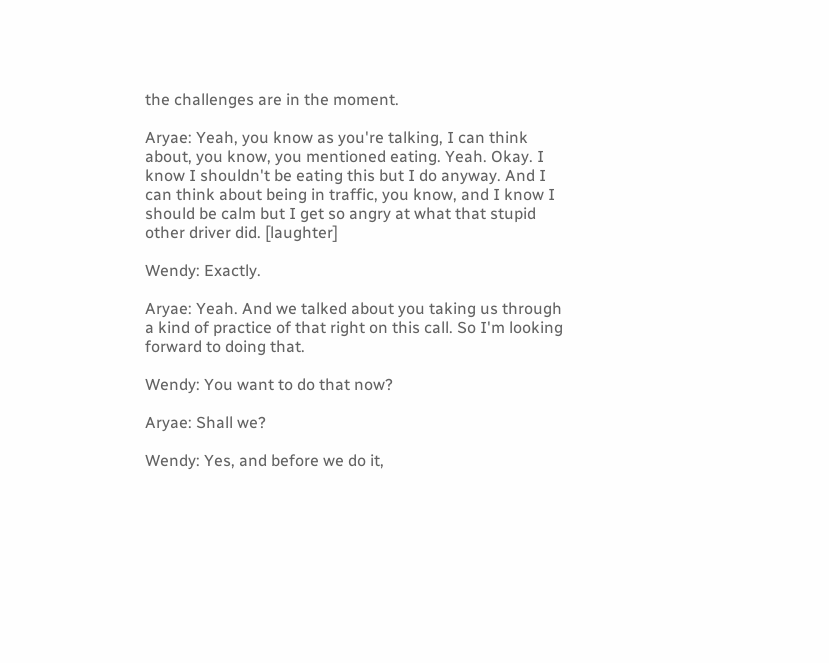the challenges are in the moment.

Aryae: Yeah, you know as you're talking, I can think about, you know, you mentioned eating. Yeah. Okay. I know I shouldn't be eating this but I do anyway. And I can think about being in traffic, you know, and I know I should be calm but I get so angry at what that stupid other driver did. [laughter]

Wendy: Exactly.

Aryae: Yeah. And we talked about you taking us through a kind of practice of that right on this call. So I'm looking forward to doing that.

Wendy: You want to do that now?

Aryae: Shall we?

Wendy: Yes, and before we do it,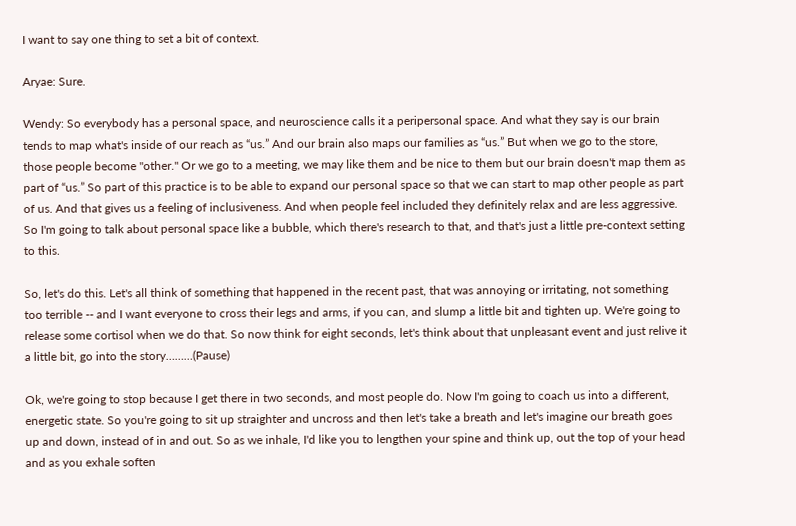I want to say one thing to set a bit of context.

Aryae: Sure.

Wendy: So everybody has a personal space, and neuroscience calls it a peripersonal space. And what they say is our brain tends to map what's inside of our reach as “us.” And our brain also maps our families as “us.” But when we go to the store, those people become "other." Or we go to a meeting, we may like them and be nice to them but our brain doesn't map them as part of “us.” So part of this practice is to be able to expand our personal space so that we can start to map other people as part of us. And that gives us a feeling of inclusiveness. And when people feel included they definitely relax and are less aggressive. So I'm going to talk about personal space like a bubble, which there's research to that, and that's just a little pre-context setting to this.

So, let's do this. Let's all think of something that happened in the recent past, that was annoying or irritating, not something too terrible -- and I want everyone to cross their legs and arms, if you can, and slump a little bit and tighten up. We're going to release some cortisol when we do that. So now think for eight seconds, let's think about that unpleasant event and just relive it a little bit, go into the story………(Pause)

Ok, we're going to stop because I get there in two seconds, and most people do. Now I'm going to coach us into a different, energetic state. So you're going to sit up straighter and uncross and then let's take a breath and let's imagine our breath goes up and down, instead of in and out. So as we inhale, I'd like you to lengthen your spine and think up, out the top of your head and as you exhale soften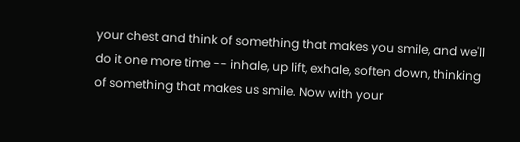your chest and think of something that makes you smile, and we'll do it one more time -- inhale, up lift, exhale, soften down, thinking of something that makes us smile. Now with your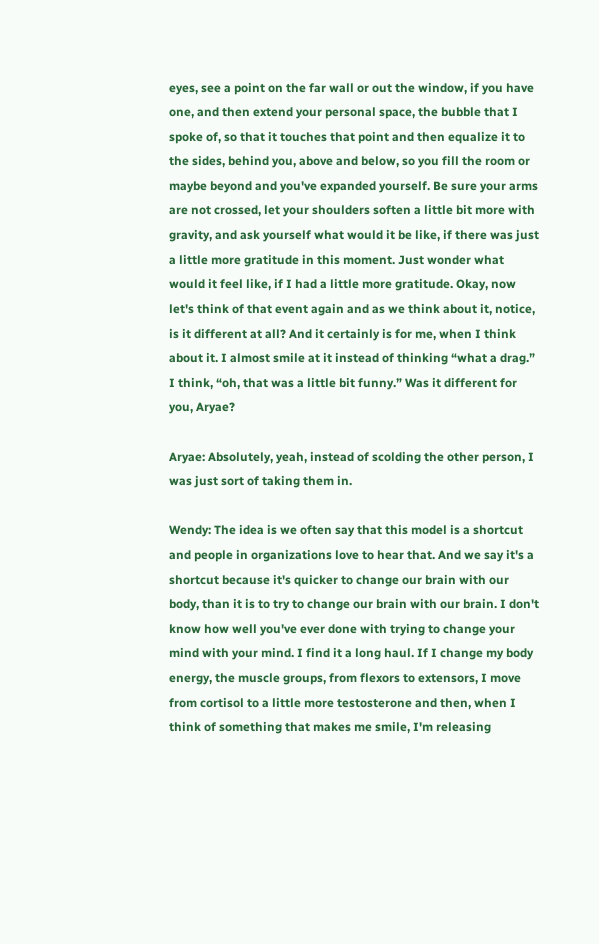eyes, see a point on the far wall or out the window, if you have one, and then extend your personal space, the bubble that I spoke of, so that it touches that point and then equalize it to the sides, behind you, above and below, so you fill the room or maybe beyond and you've expanded yourself. Be sure your arms are not crossed, let your shoulders soften a little bit more with gravity, and ask yourself what would it be like, if there was just a little more gratitude in this moment. Just wonder what would it feel like, if I had a little more gratitude. Okay, now let's think of that event again and as we think about it, notice, is it different at all? And it certainly is for me, when I think about it. I almost smile at it instead of thinking “what a drag.” I think, “oh, that was a little bit funny.” Was it different for you, Aryae?

Aryae: Absolutely, yeah, instead of scolding the other person, I was just sort of taking them in.

Wendy: The idea is we often say that this model is a shortcut and people in organizations love to hear that. And we say it's a shortcut because it's quicker to change our brain with our body, than it is to try to change our brain with our brain. I don't know how well you've ever done with trying to change your mind with your mind. I find it a long haul. If I change my body energy, the muscle groups, from flexors to extensors, I move from cortisol to a little more testosterone and then, when I think of something that makes me smile, I'm releasing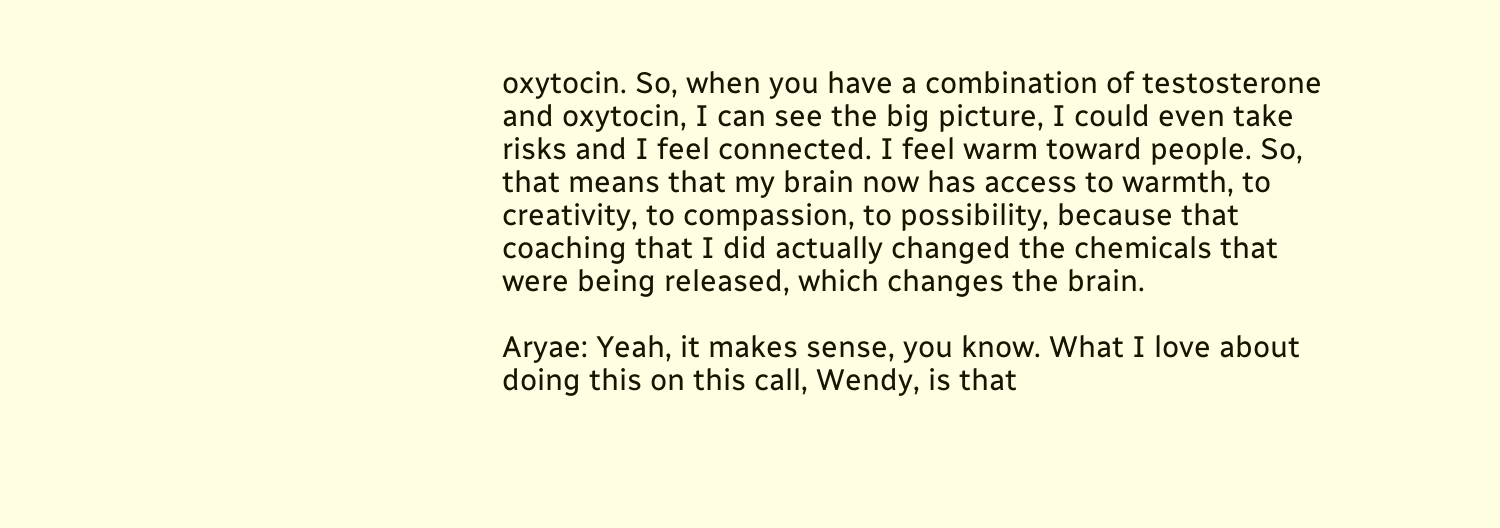oxytocin. So, when you have a combination of testosterone and oxytocin, I can see the big picture, I could even take risks and I feel connected. I feel warm toward people. So, that means that my brain now has access to warmth, to creativity, to compassion, to possibility, because that coaching that I did actually changed the chemicals that were being released, which changes the brain.

Aryae: Yeah, it makes sense, you know. What I love about doing this on this call, Wendy, is that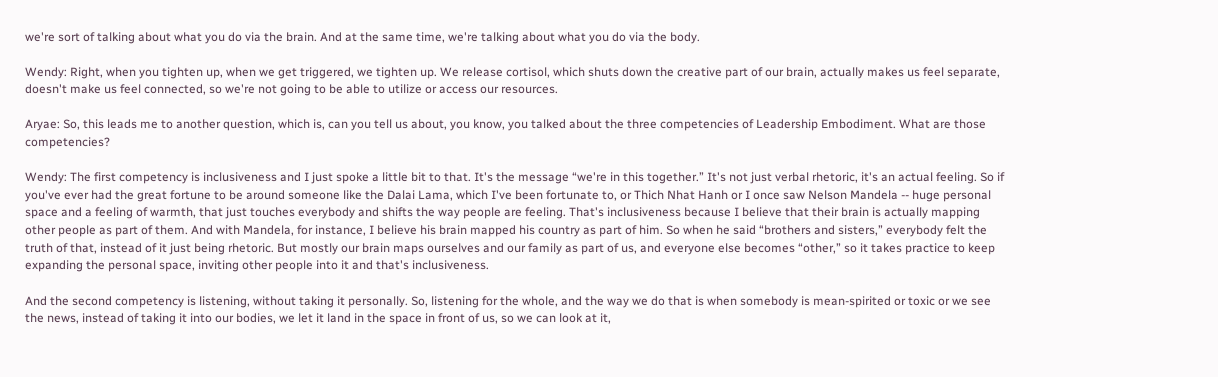we're sort of talking about what you do via the brain. And at the same time, we're talking about what you do via the body.

Wendy: Right, when you tighten up, when we get triggered, we tighten up. We release cortisol, which shuts down the creative part of our brain, actually makes us feel separate, doesn't make us feel connected, so we're not going to be able to utilize or access our resources.

Aryae: So, this leads me to another question, which is, can you tell us about, you know, you talked about the three competencies of Leadership Embodiment. What are those competencies?

Wendy: The first competency is inclusiveness and I just spoke a little bit to that. It's the message “we're in this together.” It's not just verbal rhetoric, it's an actual feeling. So if you've ever had the great fortune to be around someone like the Dalai Lama, which I've been fortunate to, or Thich Nhat Hanh or I once saw Nelson Mandela -- huge personal space and a feeling of warmth, that just touches everybody and shifts the way people are feeling. That's inclusiveness because I believe that their brain is actually mapping other people as part of them. And with Mandela, for instance, I believe his brain mapped his country as part of him. So when he said “brothers and sisters,” everybody felt the truth of that, instead of it just being rhetoric. But mostly our brain maps ourselves and our family as part of us, and everyone else becomes “other,” so it takes practice to keep expanding the personal space, inviting other people into it and that's inclusiveness.

And the second competency is listening, without taking it personally. So, listening for the whole, and the way we do that is when somebody is mean-spirited or toxic or we see the news, instead of taking it into our bodies, we let it land in the space in front of us, so we can look at it,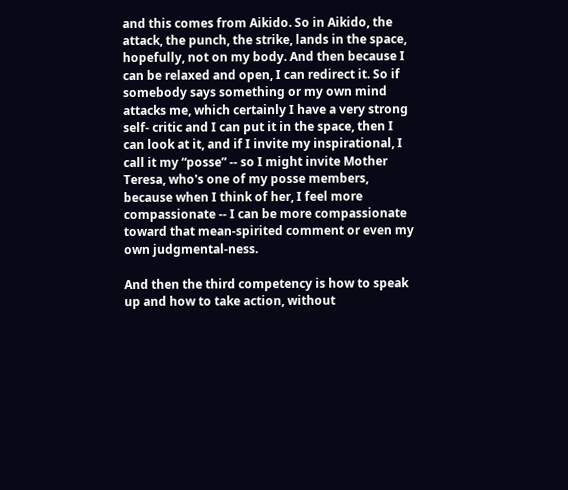and this comes from Aikido. So in Aikido, the attack, the punch, the strike, lands in the space, hopefully, not on my body. And then because I can be relaxed and open, I can redirect it. So if somebody says something or my own mind attacks me, which certainly I have a very strong self- critic and I can put it in the space, then I can look at it, and if I invite my inspirational, I call it my “posse” -- so I might invite Mother Teresa, who's one of my posse members, because when I think of her, I feel more compassionate -- I can be more compassionate toward that mean-spirited comment or even my own judgmental-ness.

And then the third competency is how to speak up and how to take action, without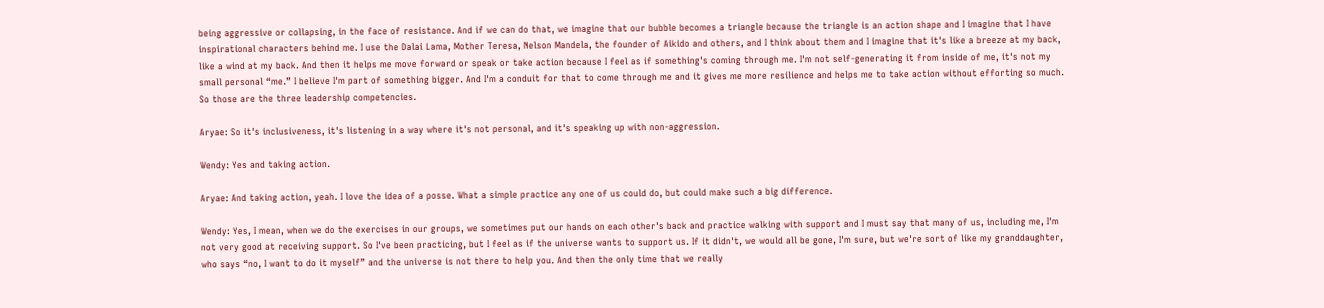being aggressive or collapsing, in the face of resistance. And if we can do that, we imagine that our bubble becomes a triangle because the triangle is an action shape and I imagine that I have inspirational characters behind me. I use the Dalai Lama, Mother Teresa, Nelson Mandela, the founder of Aikido and others, and I think about them and I imagine that it's like a breeze at my back, like a wind at my back. And then it helps me move forward or speak or take action because I feel as if something's coming through me. I'm not self-generating it from inside of me, it's not my small personal “me.” I believe I'm part of something bigger. And I'm a conduit for that to come through me and it gives me more resilience and helps me to take action without efforting so much. So those are the three leadership competencies.

Aryae: So it's inclusiveness, it's listening in a way where it's not personal, and it's speaking up with non-aggression.

Wendy: Yes and taking action.

Aryae: And taking action, yeah. I love the idea of a posse. What a simple practice any one of us could do, but could make such a big difference.

Wendy: Yes, I mean, when we do the exercises in our groups, we sometimes put our hands on each other's back and practice walking with support and I must say that many of us, including me, I'm not very good at receiving support. So I've been practicing, but I feel as if the universe wants to support us. If it didn't, we would all be gone, I'm sure, but we're sort of like my granddaughter, who says “no, I want to do it myself” and the universe is not there to help you. And then the only time that we really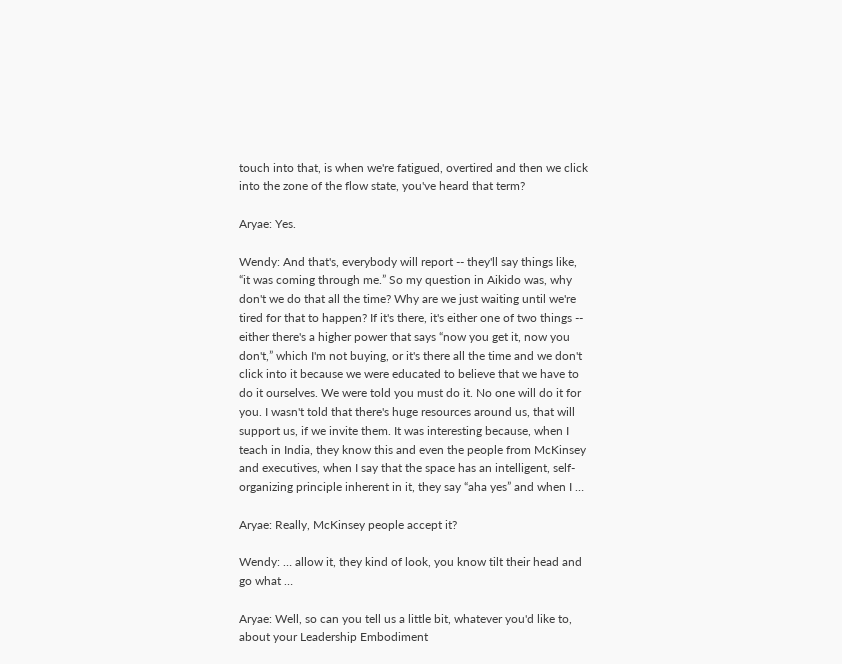touch into that, is when we're fatigued, overtired and then we click into the zone of the flow state, you've heard that term?

Aryae: Yes.

Wendy: And that's, everybody will report -- they'll say things like, “it was coming through me.” So my question in Aikido was, why don't we do that all the time? Why are we just waiting until we're tired for that to happen? If it's there, it's either one of two things -- either there's a higher power that says “now you get it, now you don't,” which I'm not buying, or it's there all the time and we don't click into it because we were educated to believe that we have to do it ourselves. We were told you must do it. No one will do it for you. I wasn't told that there's huge resources around us, that will support us, if we invite them. It was interesting because, when I teach in India, they know this and even the people from McKinsey and executives, when I say that the space has an intelligent, self-organizing principle inherent in it, they say “aha yes” and when I …

Aryae: Really, McKinsey people accept it?

Wendy: … allow it, they kind of look, you know tilt their head and go what …

Aryae: Well, so can you tell us a little bit, whatever you'd like to, about your Leadership Embodiment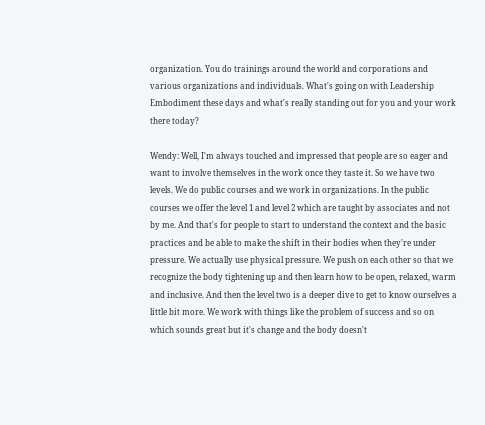organization. You do trainings around the world and corporations and various organizations and individuals. What's going on with Leadership Embodiment these days and what's really standing out for you and your work there today?

Wendy: Well, I'm always touched and impressed that people are so eager and want to involve themselves in the work once they taste it. So we have two levels. We do public courses and we work in organizations. In the public courses we offer the level 1 and level 2 which are taught by associates and not by me. And that's for people to start to understand the context and the basic practices and be able to make the shift in their bodies when they're under pressure. We actually use physical pressure. We push on each other so that we recognize the body tightening up and then learn how to be open, relaxed, warm and inclusive. And then the level two is a deeper dive to get to know ourselves a little bit more. We work with things like the problem of success and so on which sounds great but it's change and the body doesn't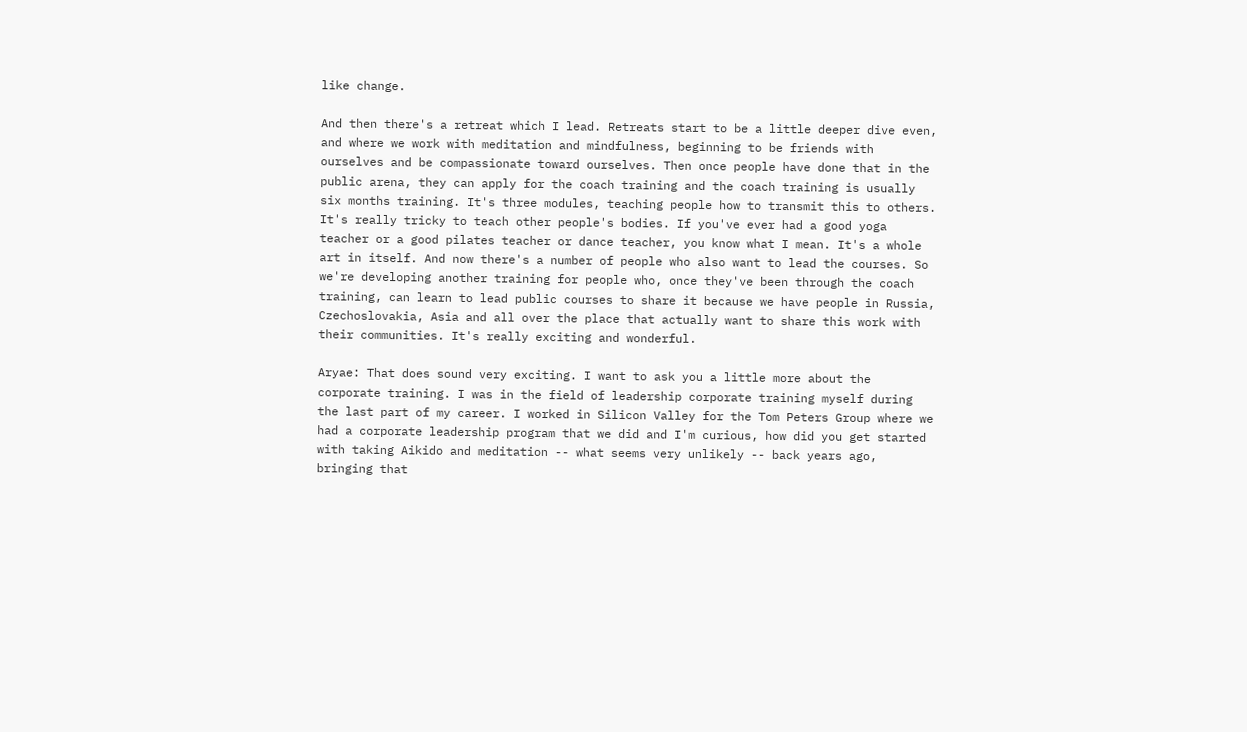like change.

And then there's a retreat which I lead. Retreats start to be a little deeper dive even, and where we work with meditation and mindfulness, beginning to be friends with ourselves and be compassionate toward ourselves. Then once people have done that in the public arena, they can apply for the coach training and the coach training is usually six months training. It's three modules, teaching people how to transmit this to others. It's really tricky to teach other people's bodies. If you've ever had a good yoga teacher or a good pilates teacher or dance teacher, you know what I mean. It's a whole art in itself. And now there's a number of people who also want to lead the courses. So we're developing another training for people who, once they've been through the coach training, can learn to lead public courses to share it because we have people in Russia, Czechoslovakia, Asia and all over the place that actually want to share this work with their communities. It's really exciting and wonderful.

Aryae: That does sound very exciting. I want to ask you a little more about the corporate training. I was in the field of leadership corporate training myself during the last part of my career. I worked in Silicon Valley for the Tom Peters Group where we had a corporate leadership program that we did and I'm curious, how did you get started with taking Aikido and meditation -- what seems very unlikely -- back years ago, bringing that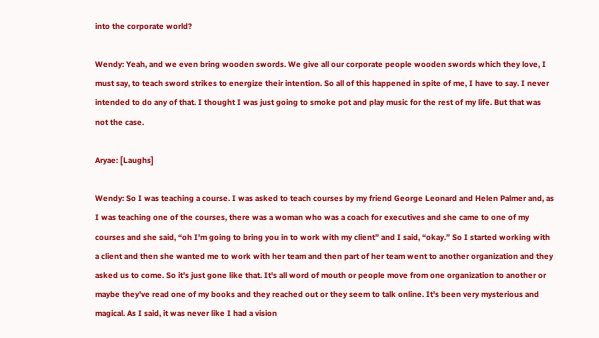into the corporate world?

Wendy: Yeah, and we even bring wooden swords. We give all our corporate people wooden swords which they love, I must say, to teach sword strikes to energize their intention. So all of this happened in spite of me, I have to say. I never intended to do any of that. I thought I was just going to smoke pot and play music for the rest of my life. But that was not the case.

Aryae: [Laughs]

Wendy: So I was teaching a course. I was asked to teach courses by my friend George Leonard and Helen Palmer and, as I was teaching one of the courses, there was a woman who was a coach for executives and she came to one of my courses and she said, “oh I'm going to bring you in to work with my client” and I said, “okay.” So I started working with a client and then she wanted me to work with her team and then part of her team went to another organization and they asked us to come. So it's just gone like that. It's all word of mouth or people move from one organization to another or maybe they've read one of my books and they reached out or they seem to talk online. It's been very mysterious and magical. As I said, it was never like I had a vision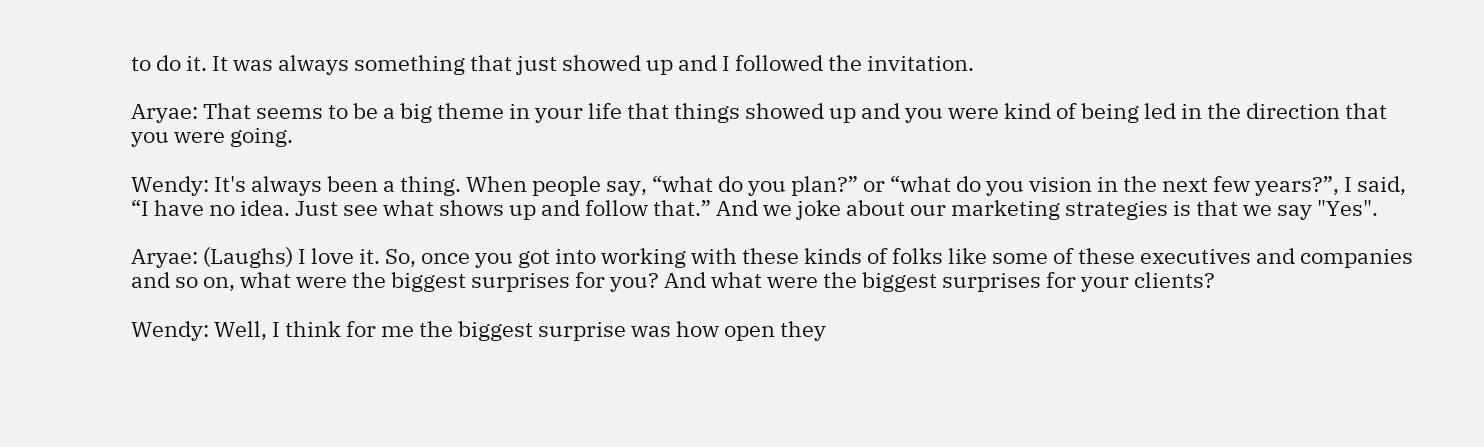to do it. It was always something that just showed up and I followed the invitation.

Aryae: That seems to be a big theme in your life that things showed up and you were kind of being led in the direction that you were going.

Wendy: It's always been a thing. When people say, “what do you plan?” or “what do you vision in the next few years?”, I said, “I have no idea. Just see what shows up and follow that.” And we joke about our marketing strategies is that we say "Yes".

Aryae: (Laughs) I love it. So, once you got into working with these kinds of folks like some of these executives and companies and so on, what were the biggest surprises for you? And what were the biggest surprises for your clients?

Wendy: Well, I think for me the biggest surprise was how open they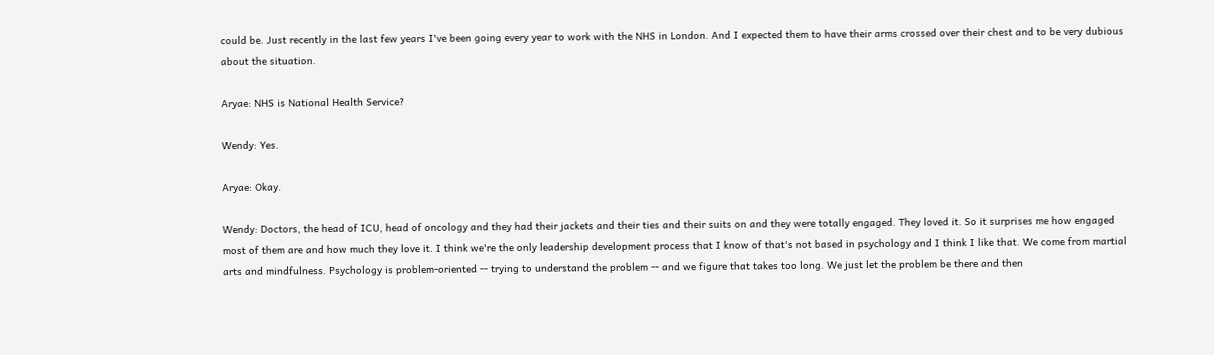could be. Just recently in the last few years I've been going every year to work with the NHS in London. And I expected them to have their arms crossed over their chest and to be very dubious about the situation.

Aryae: NHS is National Health Service?

Wendy: Yes.

Aryae: Okay.

Wendy: Doctors, the head of ICU, head of oncology and they had their jackets and their ties and their suits on and they were totally engaged. They loved it. So it surprises me how engaged most of them are and how much they love it. I think we're the only leadership development process that I know of that's not based in psychology and I think I like that. We come from martial arts and mindfulness. Psychology is problem-oriented -- trying to understand the problem -- and we figure that takes too long. We just let the problem be there and then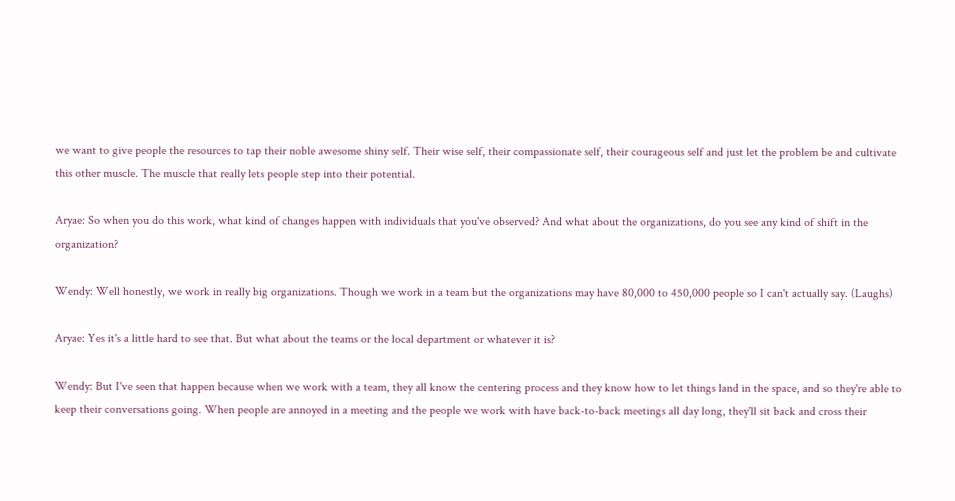we want to give people the resources to tap their noble awesome shiny self. Their wise self, their compassionate self, their courageous self and just let the problem be and cultivate this other muscle. The muscle that really lets people step into their potential.

Aryae: So when you do this work, what kind of changes happen with individuals that you've observed? And what about the organizations, do you see any kind of shift in the organization?

Wendy: Well honestly, we work in really big organizations. Though we work in a team but the organizations may have 80,000 to 450,000 people so I can't actually say. (Laughs)

Aryae: Yes it's a little hard to see that. But what about the teams or the local department or whatever it is?

Wendy: But I've seen that happen because when we work with a team, they all know the centering process and they know how to let things land in the space, and so they're able to keep their conversations going. When people are annoyed in a meeting and the people we work with have back-to-back meetings all day long, they'll sit back and cross their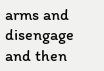arms and disengage and then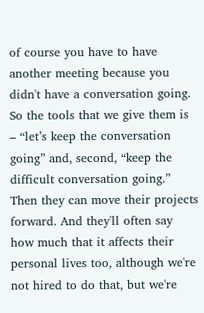of course you have to have another meeting because you didn't have a conversation going. So the tools that we give them is – “let’s keep the conversation going” and, second, “keep the difficult conversation going.” Then they can move their projects forward. And they'll often say how much that it affects their personal lives too, although we're not hired to do that, but we're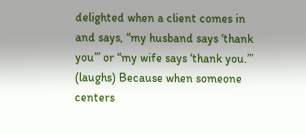delighted when a client comes in and says, “my husband says ‘thank you’” or “my wife says ‘thank you.’” (laughs) Because when someone centers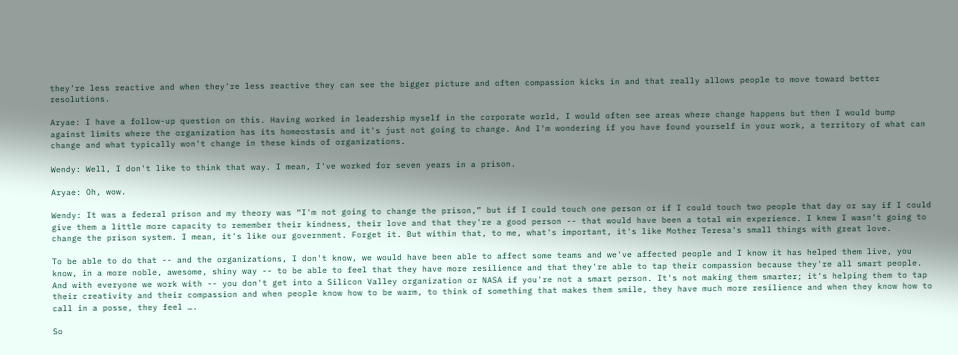they're less reactive and when they're less reactive they can see the bigger picture and often compassion kicks in and that really allows people to move toward better resolutions.

Aryae: I have a follow-up question on this. Having worked in leadership myself in the corporate world, I would often see areas where change happens but then I would bump against limits where the organization has its homeostasis and it's just not going to change. And I'm wondering if you have found yourself in your work, a territory of what can change and what typically won't change in these kinds of organizations.

Wendy: Well, I don't like to think that way. I mean, I've worked for seven years in a prison.

Aryae: Oh, wow.

Wendy: It was a federal prison and my theory was “I'm not going to change the prison,” but if I could touch one person or if I could touch two people that day or say if I could give them a little more capacity to remember their kindness, their love and that they're a good person -- that would have been a total win experience. I knew I wasn't going to change the prison system. I mean, it's like our government. Forget it. But within that, to me, what's important, it's like Mother Teresa's small things with great love.

To be able to do that -- and the organizations, I don't know, we would have been able to affect some teams and we've affected people and I know it has helped them live, you know, in a more noble, awesome, shiny way -- to be able to feel that they have more resilience and that they're able to tap their compassion because they're all smart people. And with everyone we work with -- you don't get into a Silicon Valley organization or NASA if you're not a smart person. It's not making them smarter; it's helping them to tap their creativity and their compassion and when people know how to be warm, to think of something that makes them smile, they have much more resilience and when they know how to call in a posse, they feel ….

So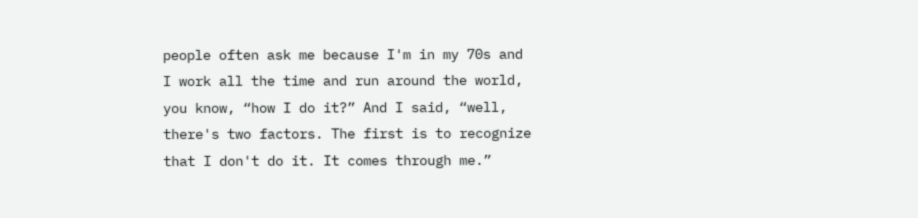people often ask me because I'm in my 70s and I work all the time and run around the world, you know, “how I do it?” And I said, “well, there's two factors. The first is to recognize that I don't do it. It comes through me.”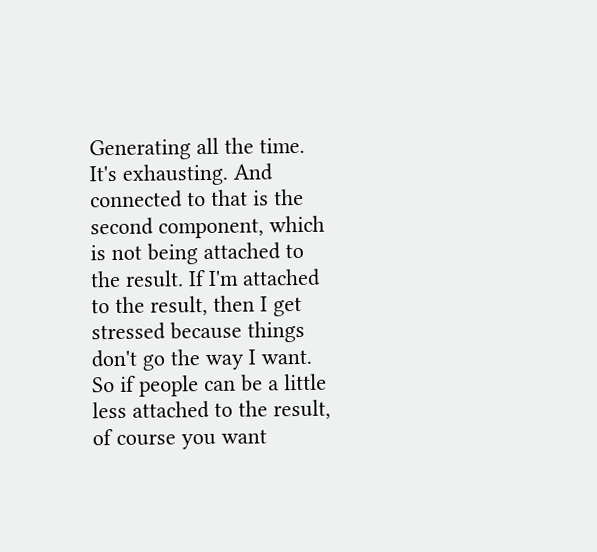Generating all the time. It's exhausting. And connected to that is the second component, which is not being attached to the result. If I'm attached to the result, then I get stressed because things don't go the way I want. So if people can be a little less attached to the result, of course you want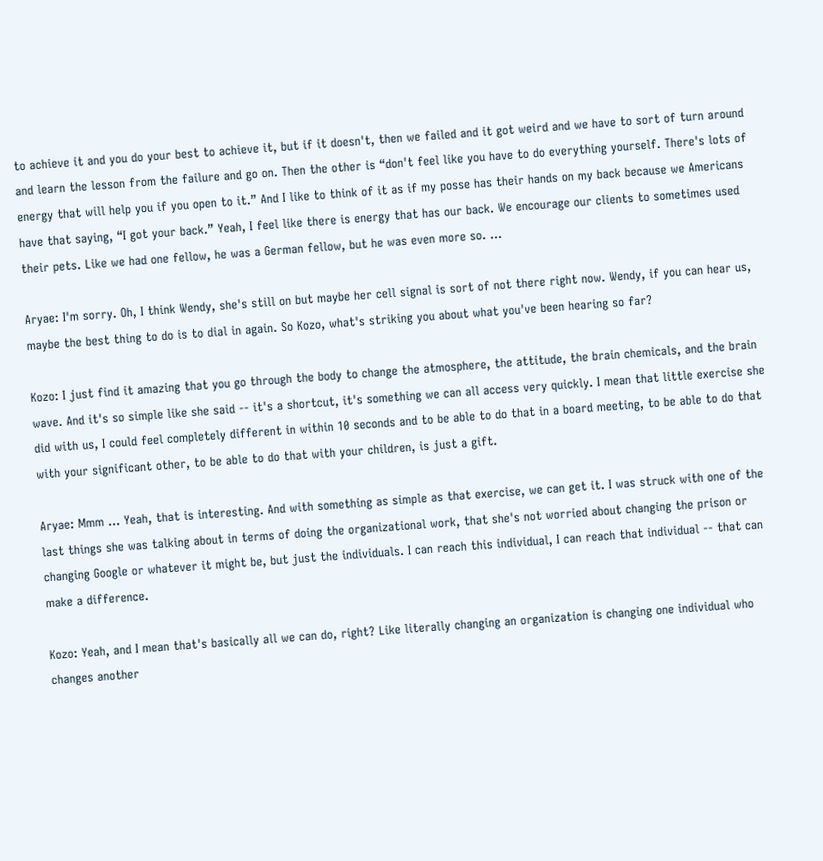to achieve it and you do your best to achieve it, but if it doesn't, then we failed and it got weird and we have to sort of turn around and learn the lesson from the failure and go on. Then the other is “don't feel like you have to do everything yourself. There's lots of energy that will help you if you open to it.” And I like to think of it as if my posse has their hands on my back because we Americans have that saying, “I got your back.” Yeah, I feel like there is energy that has our back. We encourage our clients to sometimes used their pets. Like we had one fellow, he was a German fellow, but he was even more so. …

Aryae: I'm sorry. Oh, I think Wendy, she's still on but maybe her cell signal is sort of not there right now. Wendy, if you can hear us, maybe the best thing to do is to dial in again. So Kozo, what's striking you about what you've been hearing so far?

Kozo: I just find it amazing that you go through the body to change the atmosphere, the attitude, the brain chemicals, and the brain wave. And it's so simple like she said -- it's a shortcut, it's something we can all access very quickly. I mean that little exercise she did with us, I could feel completely different in within 10 seconds and to be able to do that in a board meeting, to be able to do that with your significant other, to be able to do that with your children, is just a gift.

Aryae: Mmm … Yeah, that is interesting. And with something as simple as that exercise, we can get it. I was struck with one of the last things she was talking about in terms of doing the organizational work, that she's not worried about changing the prison or changing Google or whatever it might be, but just the individuals. I can reach this individual, I can reach that individual -- that can make a difference.

Kozo: Yeah, and I mean that's basically all we can do, right? Like literally changing an organization is changing one individual who changes another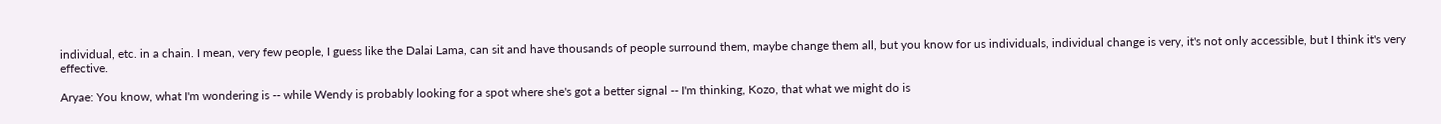individual, etc. in a chain. I mean, very few people, I guess like the Dalai Lama, can sit and have thousands of people surround them, maybe change them all, but you know for us individuals, individual change is very, it's not only accessible, but I think it's very effective.

Aryae: You know, what I'm wondering is -- while Wendy is probably looking for a spot where she's got a better signal -- I'm thinking, Kozo, that what we might do is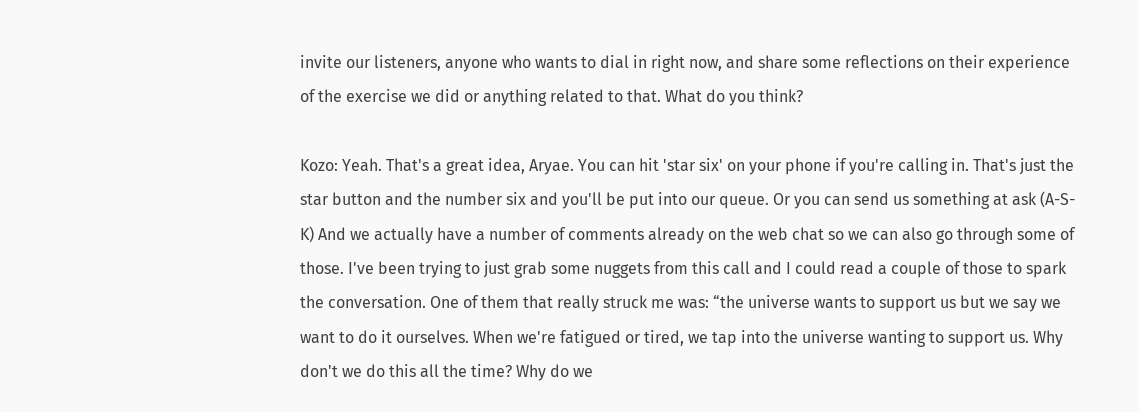invite our listeners, anyone who wants to dial in right now, and share some reflections on their experience of the exercise we did or anything related to that. What do you think?

Kozo: Yeah. That's a great idea, Aryae. You can hit 'star six' on your phone if you're calling in. That's just the star button and the number six and you'll be put into our queue. Or you can send us something at ask (A-S-K) And we actually have a number of comments already on the web chat so we can also go through some of those. I've been trying to just grab some nuggets from this call and I could read a couple of those to spark the conversation. One of them that really struck me was: “the universe wants to support us but we say we want to do it ourselves. When we're fatigued or tired, we tap into the universe wanting to support us. Why don't we do this all the time? Why do we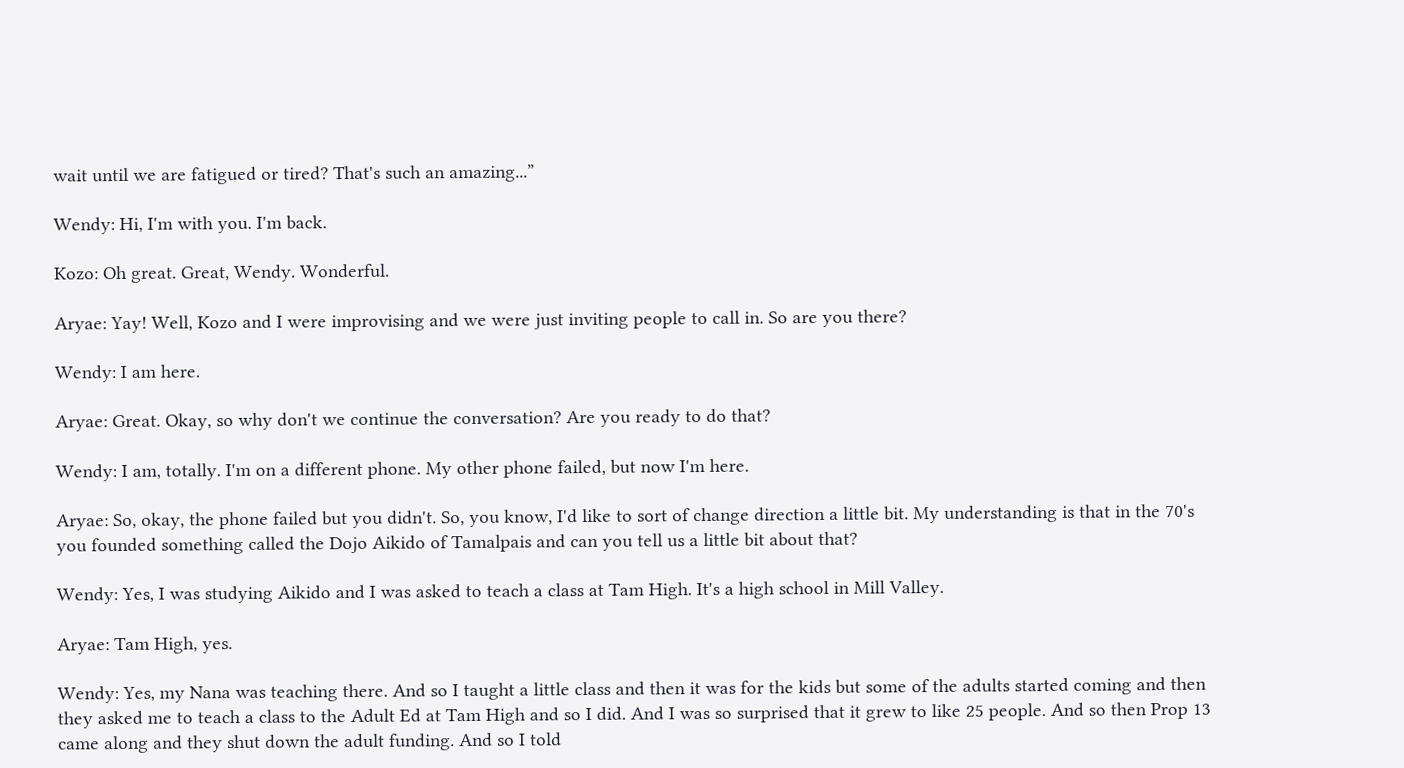wait until we are fatigued or tired? That's such an amazing...”

Wendy: Hi, I'm with you. I'm back.

Kozo: Oh great. Great, Wendy. Wonderful.

Aryae: Yay! Well, Kozo and I were improvising and we were just inviting people to call in. So are you there?

Wendy: I am here.

Aryae: Great. Okay, so why don't we continue the conversation? Are you ready to do that?

Wendy: I am, totally. I'm on a different phone. My other phone failed, but now I'm here.

Aryae: So, okay, the phone failed but you didn't. So, you know, I'd like to sort of change direction a little bit. My understanding is that in the 70's you founded something called the Dojo Aikido of Tamalpais and can you tell us a little bit about that?

Wendy: Yes, I was studying Aikido and I was asked to teach a class at Tam High. It's a high school in Mill Valley.

Aryae: Tam High, yes.

Wendy: Yes, my Nana was teaching there. And so I taught a little class and then it was for the kids but some of the adults started coming and then they asked me to teach a class to the Adult Ed at Tam High and so I did. And I was so surprised that it grew to like 25 people. And so then Prop 13 came along and they shut down the adult funding. And so I told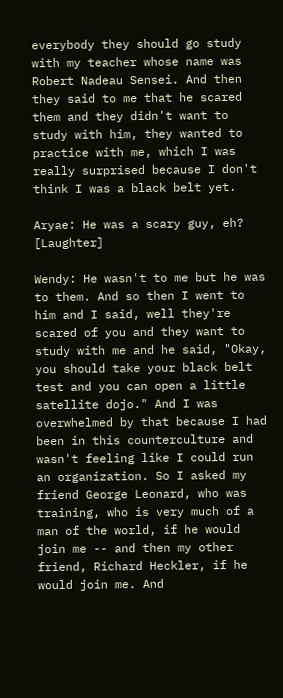everybody they should go study with my teacher whose name was Robert Nadeau Sensei. And then they said to me that he scared them and they didn't want to study with him, they wanted to practice with me, which I was really surprised because I don't think I was a black belt yet.

Aryae: He was a scary guy, eh? [Laughter]

Wendy: He wasn't to me but he was to them. And so then I went to him and I said, well they're scared of you and they want to study with me and he said, "Okay, you should take your black belt test and you can open a little satellite dojo." And I was overwhelmed by that because I had been in this counterculture and wasn't feeling like I could run an organization. So I asked my friend George Leonard, who was training, who is very much of a man of the world, if he would join me -- and then my other friend, Richard Heckler, if he would join me. And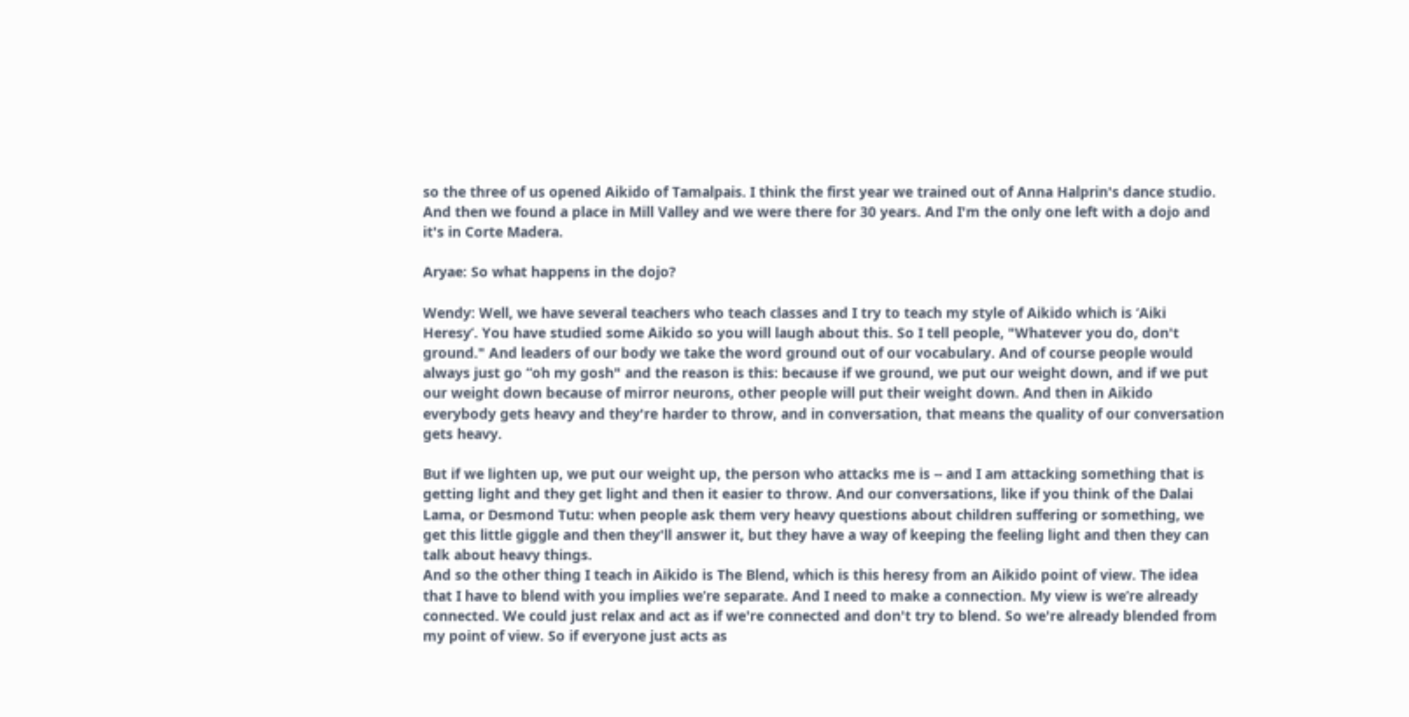so the three of us opened Aikido of Tamalpais. I think the first year we trained out of Anna Halprin's dance studio. And then we found a place in Mill Valley and we were there for 30 years. And I'm the only one left with a dojo and it's in Corte Madera.

Aryae: So what happens in the dojo?

Wendy: Well, we have several teachers who teach classes and I try to teach my style of Aikido which is ‘Aiki Heresy’. You have studied some Aikido so you will laugh about this. So I tell people, "Whatever you do, don't ground." And leaders of our body we take the word ground out of our vocabulary. And of course people would always just go “oh my gosh" and the reason is this: because if we ground, we put our weight down, and if we put our weight down because of mirror neurons, other people will put their weight down. And then in Aikido everybody gets heavy and they're harder to throw, and in conversation, that means the quality of our conversation gets heavy.

But if we lighten up, we put our weight up, the person who attacks me is -- and I am attacking something that is getting light and they get light and then it easier to throw. And our conversations, like if you think of the Dalai Lama, or Desmond Tutu: when people ask them very heavy questions about children suffering or something, we get this little giggle and then they'll answer it, but they have a way of keeping the feeling light and then they can talk about heavy things.
And so the other thing I teach in Aikido is The Blend, which is this heresy from an Aikido point of view. The idea that I have to blend with you implies we’re separate. And I need to make a connection. My view is we’re already connected. We could just relax and act as if we're connected and don't try to blend. So we're already blended from my point of view. So if everyone just acts as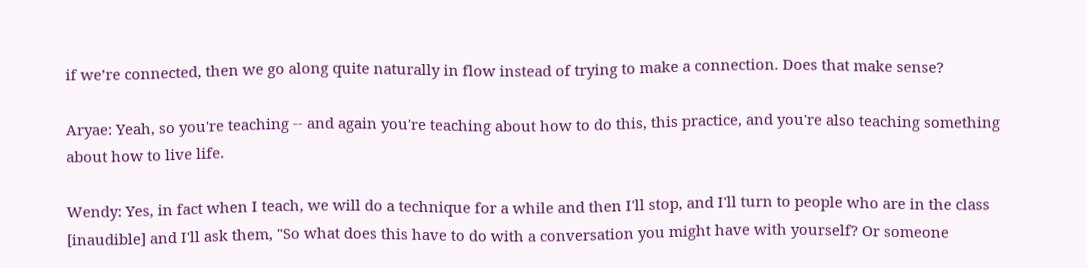if we’re connected, then we go along quite naturally in flow instead of trying to make a connection. Does that make sense?

Aryae: Yeah, so you're teaching -- and again you're teaching about how to do this, this practice, and you're also teaching something about how to live life.

Wendy: Yes, in fact when I teach, we will do a technique for a while and then I'll stop, and I'll turn to people who are in the class [inaudible] and I'll ask them, "So what does this have to do with a conversation you might have with yourself? Or someone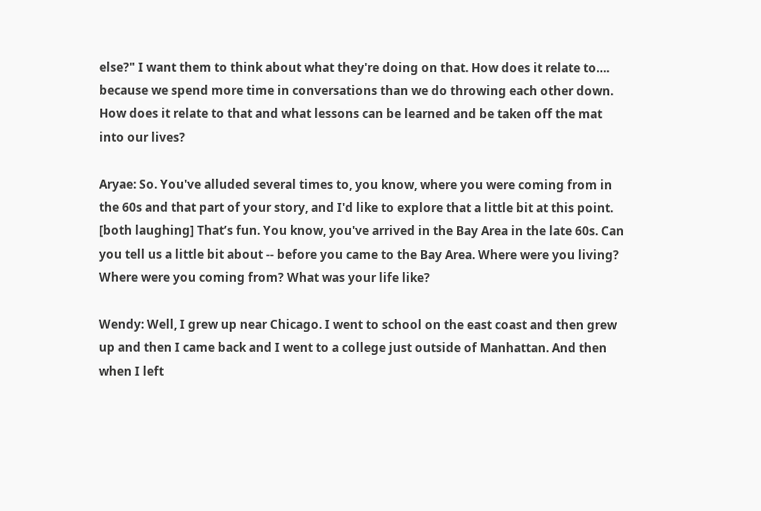else?" I want them to think about what they're doing on that. How does it relate to…. because we spend more time in conversations than we do throwing each other down. How does it relate to that and what lessons can be learned and be taken off the mat into our lives?

Aryae: So. You've alluded several times to, you know, where you were coming from in the 60s and that part of your story, and I'd like to explore that a little bit at this point. [both laughing] That’s fun. You know, you've arrived in the Bay Area in the late 60s. Can you tell us a little bit about -- before you came to the Bay Area. Where were you living? Where were you coming from? What was your life like?

Wendy: Well, I grew up near Chicago. I went to school on the east coast and then grew up and then I came back and I went to a college just outside of Manhattan. And then when I left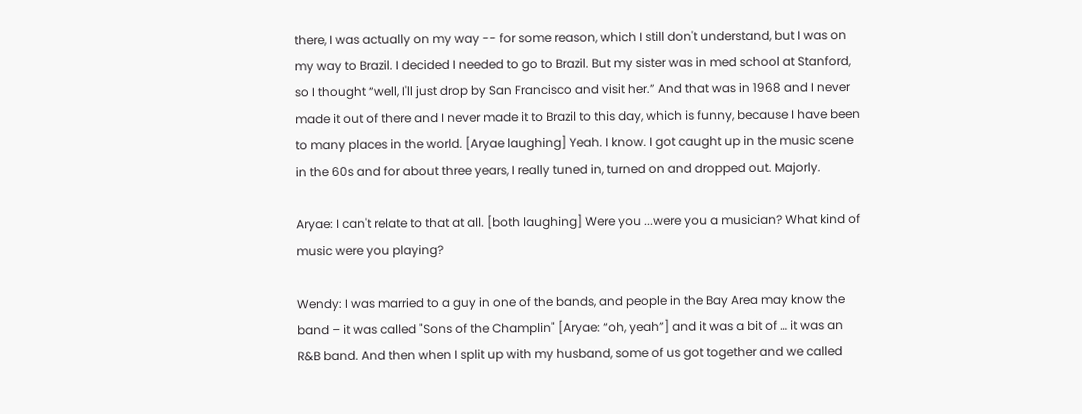there, I was actually on my way -- for some reason, which I still don't understand, but I was on my way to Brazil. I decided I needed to go to Brazil. But my sister was in med school at Stanford, so I thought “well, I'll just drop by San Francisco and visit her.” And that was in 1968 and I never made it out of there and I never made it to Brazil to this day, which is funny, because I have been to many places in the world. [Aryae laughing] Yeah. I know. I got caught up in the music scene in the 60s and for about three years, I really tuned in, turned on and dropped out. Majorly.

Aryae: I can't relate to that at all. [both laughing] Were you ...were you a musician? What kind of music were you playing?

Wendy: I was married to a guy in one of the bands, and people in the Bay Area may know the band – it was called "Sons of the Champlin" [Aryae: “oh, yeah”] and it was a bit of … it was an R&B band. And then when I split up with my husband, some of us got together and we called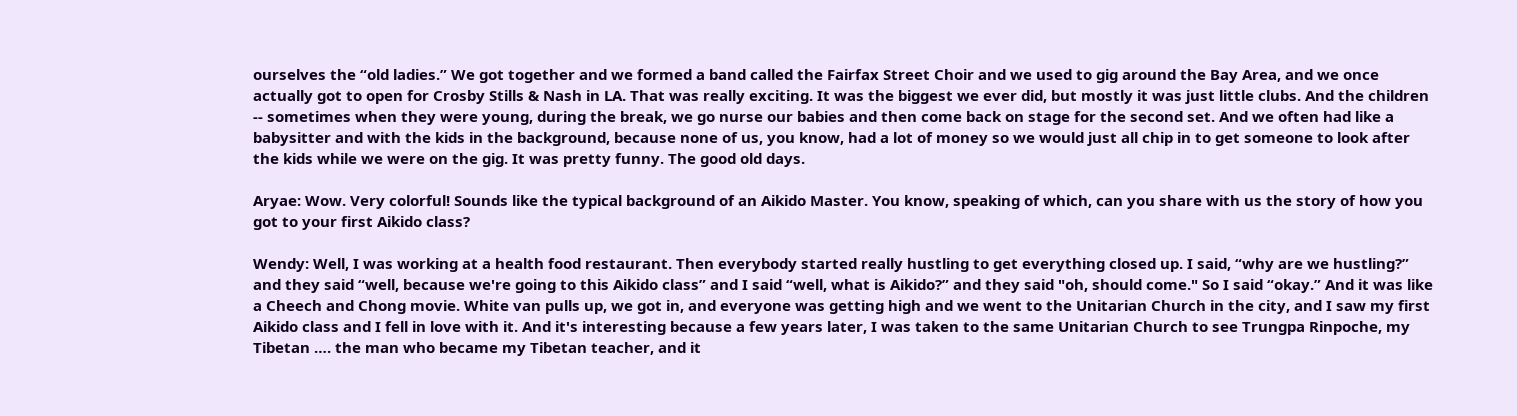ourselves the “old ladies.” We got together and we formed a band called the Fairfax Street Choir and we used to gig around the Bay Area, and we once actually got to open for Crosby Stills & Nash in LA. That was really exciting. It was the biggest we ever did, but mostly it was just little clubs. And the children -- sometimes when they were young, during the break, we go nurse our babies and then come back on stage for the second set. And we often had like a babysitter and with the kids in the background, because none of us, you know, had a lot of money so we would just all chip in to get someone to look after the kids while we were on the gig. It was pretty funny. The good old days.

Aryae: Wow. Very colorful! Sounds like the typical background of an Aikido Master. You know, speaking of which, can you share with us the story of how you got to your first Aikido class?

Wendy: Well, I was working at a health food restaurant. Then everybody started really hustling to get everything closed up. I said, “why are we hustling?” and they said “well, because we're going to this Aikido class” and I said “well, what is Aikido?” and they said "oh, should come." So I said “okay.” And it was like a Cheech and Chong movie. White van pulls up, we got in, and everyone was getting high and we went to the Unitarian Church in the city, and I saw my first Aikido class and I fell in love with it. And it's interesting because a few years later, I was taken to the same Unitarian Church to see Trungpa Rinpoche, my Tibetan …. the man who became my Tibetan teacher, and it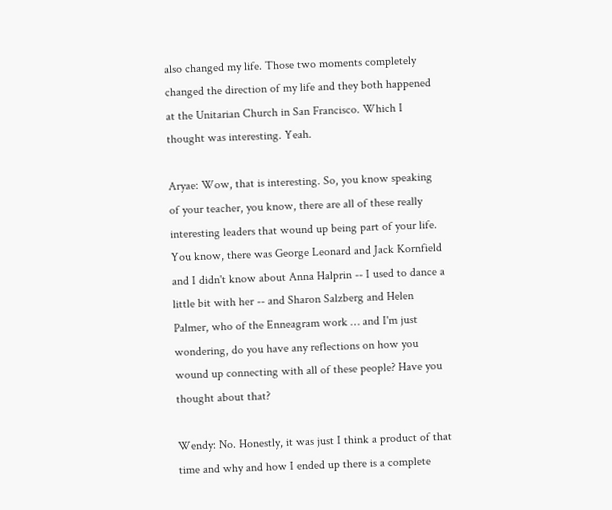also changed my life. Those two moments completely changed the direction of my life and they both happened at the Unitarian Church in San Francisco. Which I thought was interesting. Yeah.

Aryae: Wow, that is interesting. So, you know speaking of your teacher, you know, there are all of these really interesting leaders that wound up being part of your life. You know, there was George Leonard and Jack Kornfield and I didn't know about Anna Halprin -- I used to dance a little bit with her -- and Sharon Salzberg and Helen Palmer, who of the Enneagram work … and I'm just wondering, do you have any reflections on how you wound up connecting with all of these people? Have you thought about that?

Wendy: No. Honestly, it was just I think a product of that time and why and how I ended up there is a complete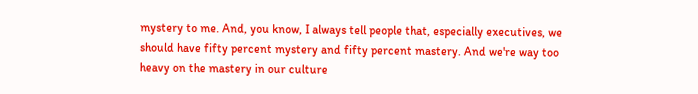mystery to me. And, you know, I always tell people that, especially executives, we should have fifty percent mystery and fifty percent mastery. And we're way too heavy on the mastery in our culture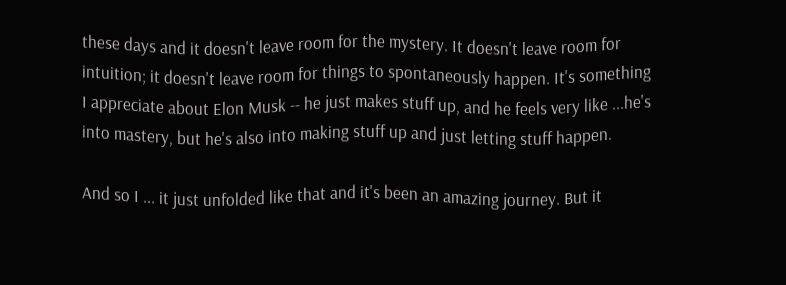these days and it doesn't leave room for the mystery. It doesn't leave room for intuition; it doesn't leave room for things to spontaneously happen. It's something I appreciate about Elon Musk -- he just makes stuff up, and he feels very like ...he's into mastery, but he's also into making stuff up and just letting stuff happen.

And so I ... it just unfolded like that and it's been an amazing journey. But it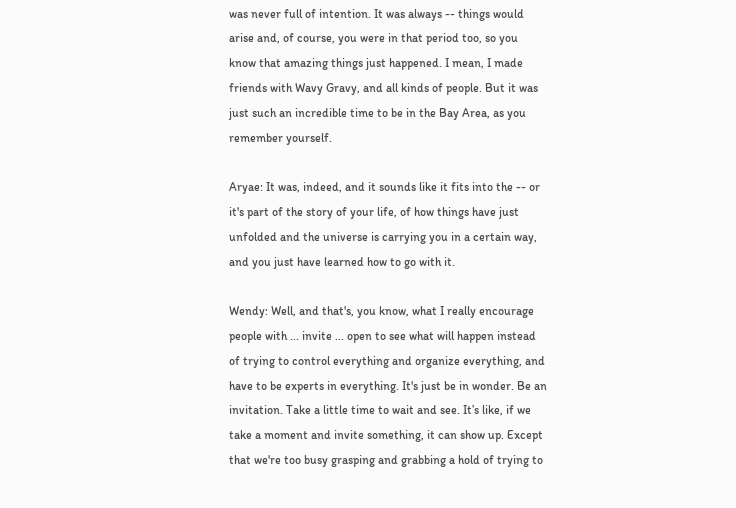was never full of intention. It was always -- things would arise and, of course, you were in that period too, so you know that amazing things just happened. I mean, I made friends with Wavy Gravy, and all kinds of people. But it was just such an incredible time to be in the Bay Area, as you remember yourself.

Aryae: It was, indeed, and it sounds like it fits into the -- or it's part of the story of your life, of how things have just unfolded and the universe is carrying you in a certain way, and you just have learned how to go with it.

Wendy: Well, and that's, you know, what I really encourage people with ... invite ... open to see what will happen instead of trying to control everything and organize everything, and have to be experts in everything. It's just be in wonder. Be an invitation. Take a little time to wait and see. It’s like, if we take a moment and invite something, it can show up. Except that we're too busy grasping and grabbing a hold of trying to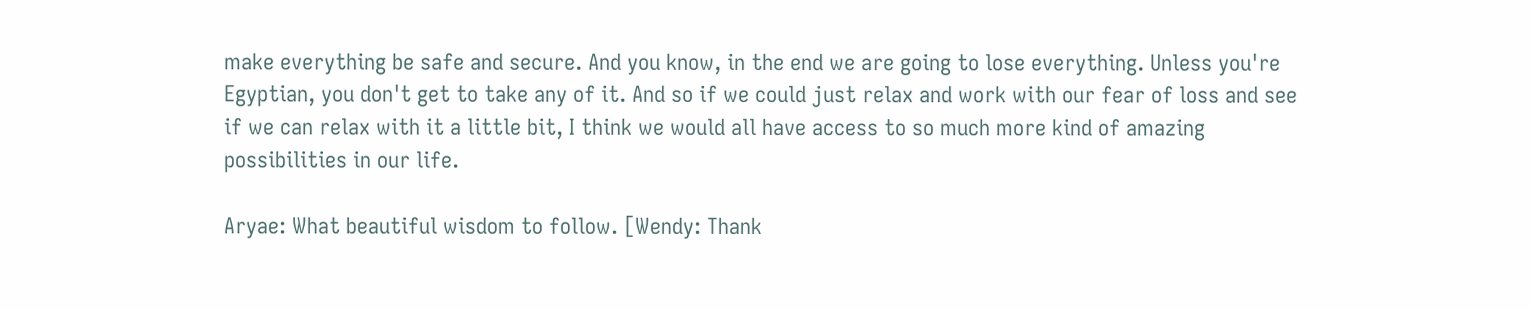make everything be safe and secure. And you know, in the end we are going to lose everything. Unless you're Egyptian, you don't get to take any of it. And so if we could just relax and work with our fear of loss and see if we can relax with it a little bit, I think we would all have access to so much more kind of amazing possibilities in our life.

Aryae: What beautiful wisdom to follow. [Wendy: Thank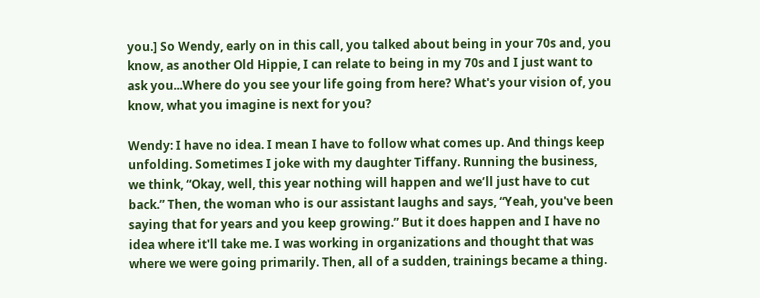you.] So Wendy, early on in this call, you talked about being in your 70s and, you know, as another Old Hippie, I can relate to being in my 70s and I just want to ask you...Where do you see your life going from here? What's your vision of, you know, what you imagine is next for you?

Wendy: I have no idea. I mean I have to follow what comes up. And things keep unfolding. Sometimes I joke with my daughter Tiffany. Running the business, we think, “Okay, well, this year nothing will happen and we’ll just have to cut back.” Then, the woman who is our assistant laughs and says, “Yeah, you've been saying that for years and you keep growing.” But it does happen and I have no idea where it'll take me. I was working in organizations and thought that was where we were going primarily. Then, all of a sudden, trainings became a thing.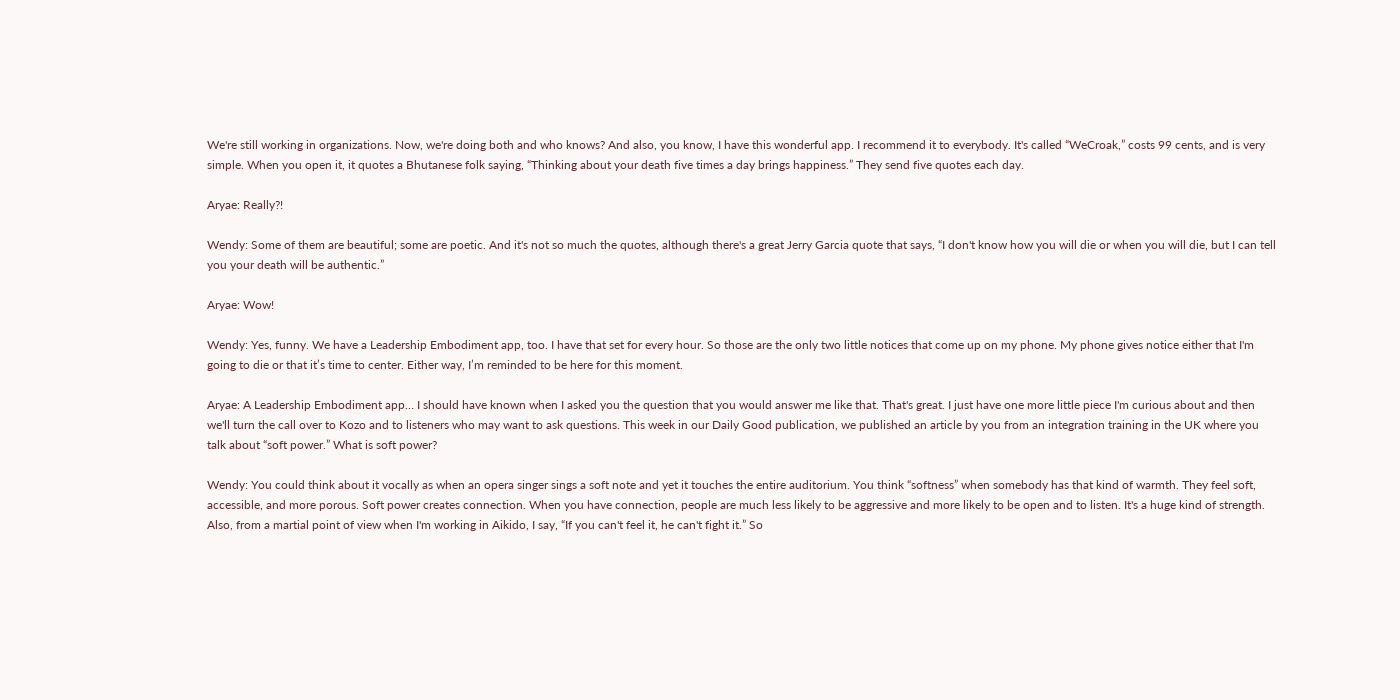We're still working in organizations. Now, we're doing both and who knows? And also, you know, I have this wonderful app. I recommend it to everybody. It's called “WeCroak,” costs 99 cents, and is very simple. When you open it, it quotes a Bhutanese folk saying, “Thinking about your death five times a day brings happiness.” They send five quotes each day.

Aryae: Really?!

Wendy: Some of them are beautiful; some are poetic. And it's not so much the quotes, although there's a great Jerry Garcia quote that says, “I don't know how you will die or when you will die, but I can tell you your death will be authentic.”

Aryae: Wow!

Wendy: Yes, funny. We have a Leadership Embodiment app, too. I have that set for every hour. So those are the only two little notices that come up on my phone. My phone gives notice either that I'm going to die or that it’s time to center. Either way, I’m reminded to be here for this moment.

Aryae: A Leadership Embodiment app… I should have known when I asked you the question that you would answer me like that. That's great. I just have one more little piece I'm curious about and then we'll turn the call over to Kozo and to listeners who may want to ask questions. This week in our Daily Good publication, we published an article by you from an integration training in the UK where you talk about “soft power.” What is soft power?

Wendy: You could think about it vocally as when an opera singer sings a soft note and yet it touches the entire auditorium. You think “softness” when somebody has that kind of warmth. They feel soft, accessible, and more porous. Soft power creates connection. When you have connection, people are much less likely to be aggressive and more likely to be open and to listen. It's a huge kind of strength. Also, from a martial point of view when I'm working in Aikido, I say, “If you can't feel it, he can't fight it.” So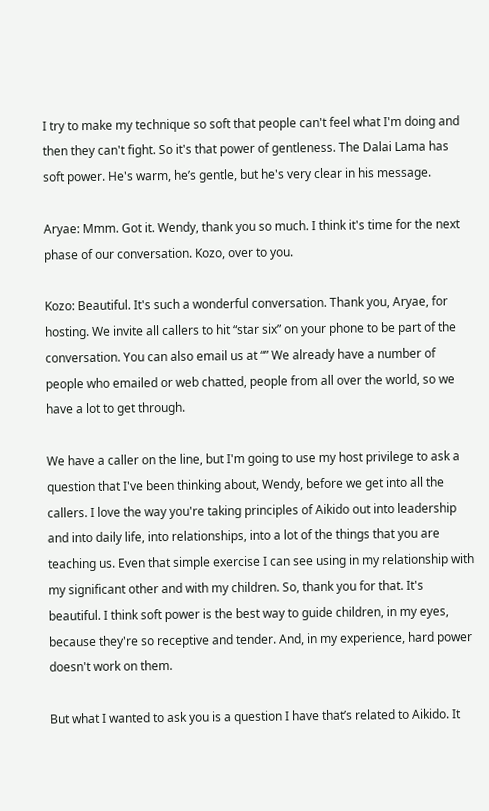I try to make my technique so soft that people can't feel what I'm doing and then they can't fight. So it's that power of gentleness. The Dalai Lama has soft power. He's warm, he’s gentle, but he's very clear in his message.

Aryae: Mmm. Got it. Wendy, thank you so much. I think it's time for the next phase of our conversation. Kozo, over to you.

Kozo: Beautiful. It's such a wonderful conversation. Thank you, Aryae, for hosting. We invite all callers to hit “star six” on your phone to be part of the conversation. You can also email us at “” We already have a number of people who emailed or web chatted, people from all over the world, so we have a lot to get through.

We have a caller on the line, but I'm going to use my host privilege to ask a question that I've been thinking about, Wendy, before we get into all the callers. I love the way you're taking principles of Aikido out into leadership and into daily life, into relationships, into a lot of the things that you are teaching us. Even that simple exercise I can see using in my relationship with my significant other and with my children. So, thank you for that. It's beautiful. I think soft power is the best way to guide children, in my eyes, because they're so receptive and tender. And, in my experience, hard power doesn't work on them.

But what I wanted to ask you is a question I have that’s related to Aikido. It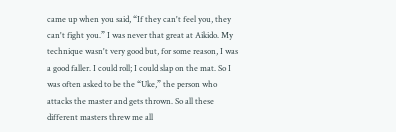came up when you said, “If they can't feel you, they can't fight you.” I was never that great at Aikido. My technique wasn't very good but, for some reason, I was a good faller. I could roll; I could slap on the mat. So I was often asked to be the “Uke,” the person who attacks the master and gets thrown. So all these different masters threw me all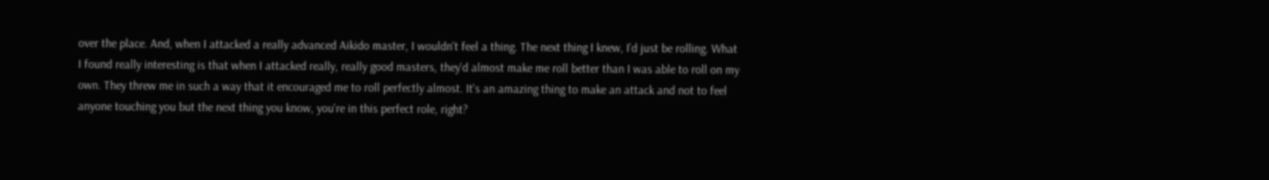over the place. And, when I attacked a really advanced Aikido master, I wouldn't feel a thing. The next thing I knew, I’d just be rolling. What I found really interesting is that when I attacked really, really good masters, they'd almost make me roll better than I was able to roll on my own. They threw me in such a way that it encouraged me to roll perfectly almost. It's an amazing thing to make an attack and not to feel anyone touching you but the next thing you know, you're in this perfect role, right?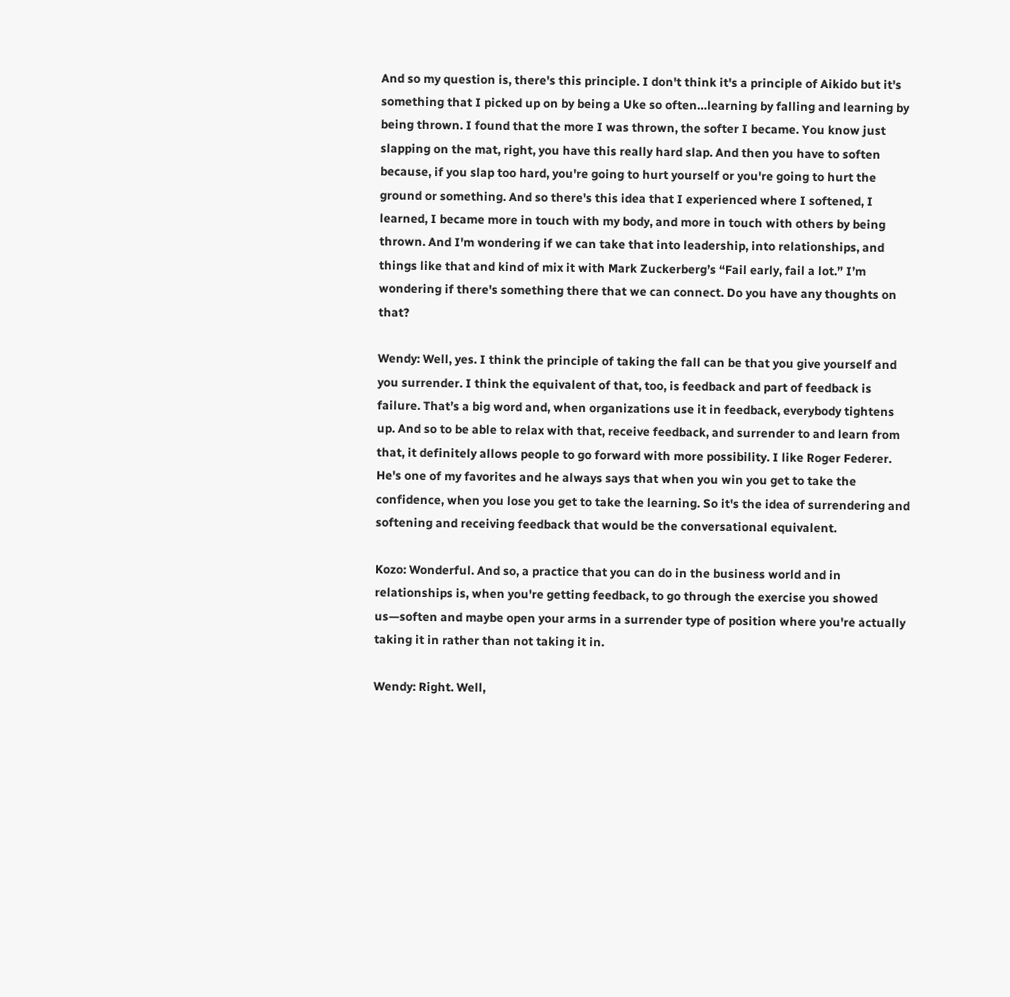And so my question is, there's this principle. I don't think it's a principle of Aikido but it's something that I picked up on by being a Uke so often…learning by falling and learning by being thrown. I found that the more I was thrown, the softer I became. You know just slapping on the mat, right, you have this really hard slap. And then you have to soften because, if you slap too hard, you're going to hurt yourself or you're going to hurt the ground or something. And so there's this idea that I experienced where I softened, I learned, I became more in touch with my body, and more in touch with others by being thrown. And I'm wondering if we can take that into leadership, into relationships, and things like that and kind of mix it with Mark Zuckerberg’s “Fail early, fail a lot.” I’m wondering if there's something there that we can connect. Do you have any thoughts on that?

Wendy: Well, yes. I think the principle of taking the fall can be that you give yourself and you surrender. I think the equivalent of that, too, is feedback and part of feedback is failure. That’s a big word and, when organizations use it in feedback, everybody tightens up. And so to be able to relax with that, receive feedback, and surrender to and learn from that, it definitely allows people to go forward with more possibility. I like Roger Federer. He's one of my favorites and he always says that when you win you get to take the confidence, when you lose you get to take the learning. So it's the idea of surrendering and softening and receiving feedback that would be the conversational equivalent.

Kozo: Wonderful. And so, a practice that you can do in the business world and in relationships is, when you're getting feedback, to go through the exercise you showed us—soften and maybe open your arms in a surrender type of position where you're actually taking it in rather than not taking it in.

Wendy: Right. Well,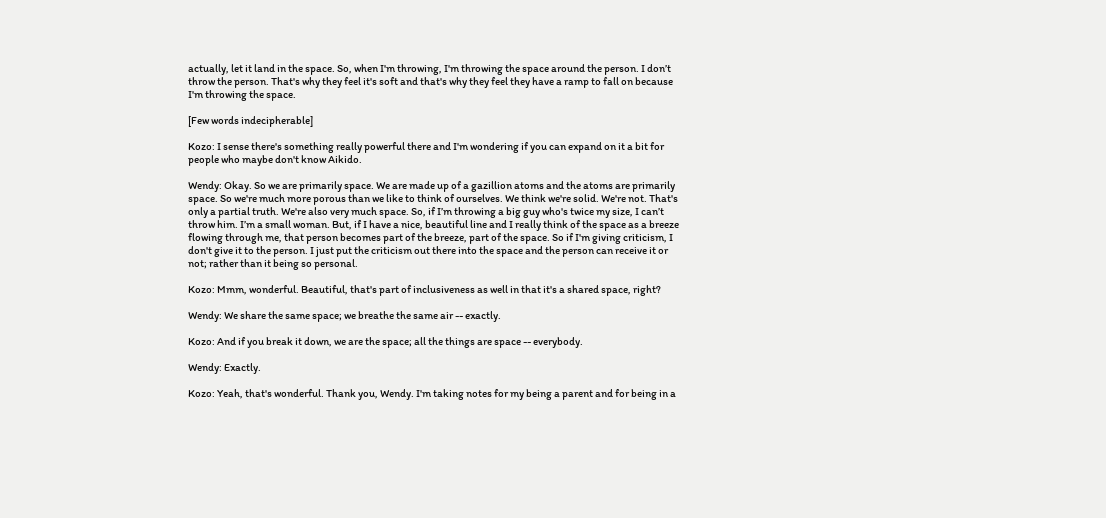actually, let it land in the space. So, when I'm throwing, I'm throwing the space around the person. I don’t throw the person. That's why they feel it's soft and that's why they feel they have a ramp to fall on because I'm throwing the space.

[Few words indecipherable]

Kozo: I sense there's something really powerful there and I'm wondering if you can expand on it a bit for people who maybe don't know Aikido.

Wendy: Okay. So we are primarily space. We are made up of a gazillion atoms and the atoms are primarily space. So we're much more porous than we like to think of ourselves. We think we're solid. We're not. That's only a partial truth. We're also very much space. So, if I’m throwing a big guy who's twice my size, I can’t throw him. I’m a small woman. But, if I have a nice, beautiful line and I really think of the space as a breeze flowing through me, that person becomes part of the breeze, part of the space. So if I'm giving criticism, I don't give it to the person. I just put the criticism out there into the space and the person can receive it or not; rather than it being so personal.

Kozo: Mmm, wonderful. Beautiful, that's part of inclusiveness as well in that it's a shared space, right?

Wendy: We share the same space; we breathe the same air -- exactly.

Kozo: And if you break it down, we are the space; all the things are space -- everybody.

Wendy: Exactly.

Kozo: Yeah, that's wonderful. Thank you, Wendy. I'm taking notes for my being a parent and for being in a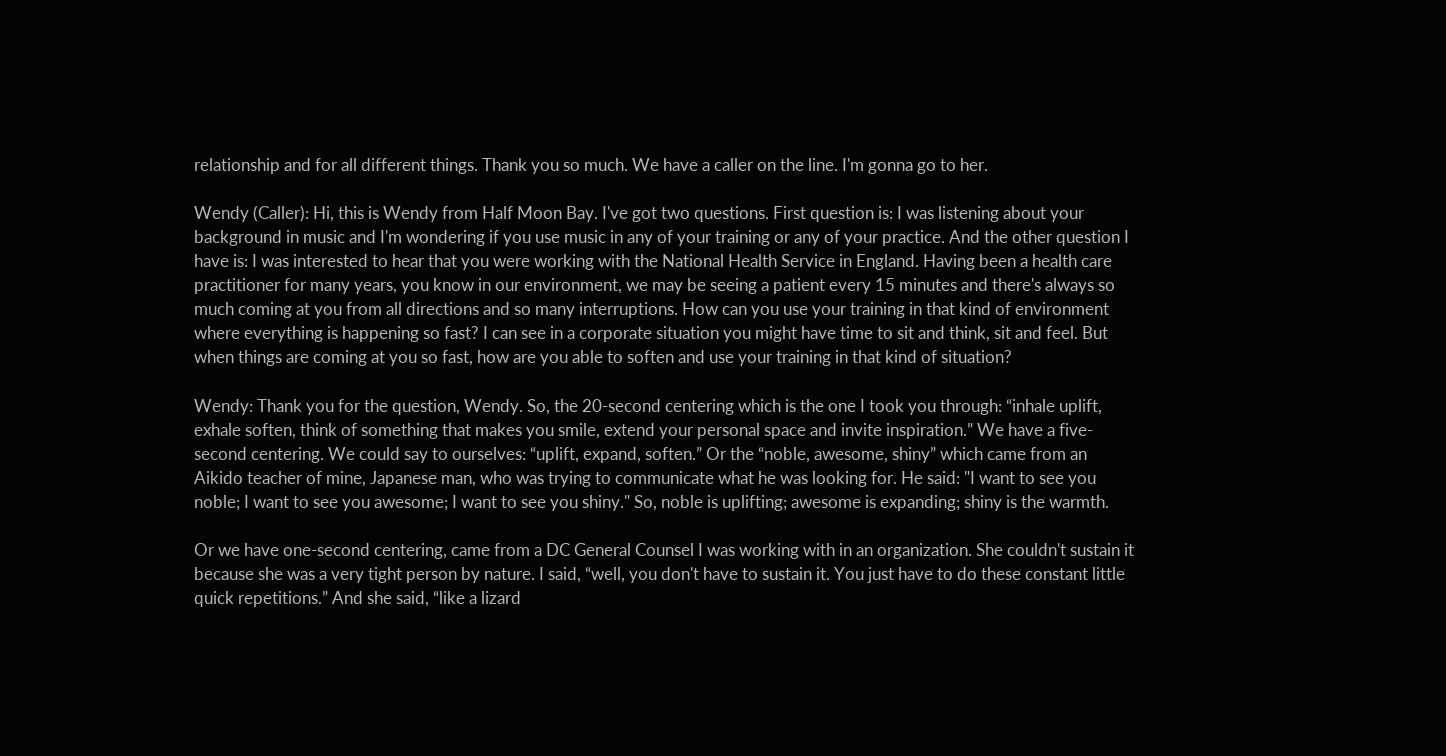relationship and for all different things. Thank you so much. We have a caller on the line. I'm gonna go to her.

Wendy (Caller): Hi, this is Wendy from Half Moon Bay. I've got two questions. First question is: I was listening about your background in music and I'm wondering if you use music in any of your training or any of your practice. And the other question I have is: I was interested to hear that you were working with the National Health Service in England. Having been a health care practitioner for many years, you know in our environment, we may be seeing a patient every 15 minutes and there's always so much coming at you from all directions and so many interruptions. How can you use your training in that kind of environment where everything is happening so fast? I can see in a corporate situation you might have time to sit and think, sit and feel. But when things are coming at you so fast, how are you able to soften and use your training in that kind of situation?

Wendy: Thank you for the question, Wendy. So, the 20-second centering which is the one I took you through: “inhale uplift, exhale soften, think of something that makes you smile, extend your personal space and invite inspiration.” We have a five-second centering. We could say to ourselves: “uplift, expand, soften.” Or the “noble, awesome, shiny” which came from an Aikido teacher of mine, Japanese man, who was trying to communicate what he was looking for. He said: "I want to see you noble; I want to see you awesome; I want to see you shiny." So, noble is uplifting; awesome is expanding; shiny is the warmth.

Or we have one-second centering, came from a DC General Counsel I was working with in an organization. She couldn't sustain it because she was a very tight person by nature. I said, “well, you don't have to sustain it. You just have to do these constant little quick repetitions.” And she said, “like a lizard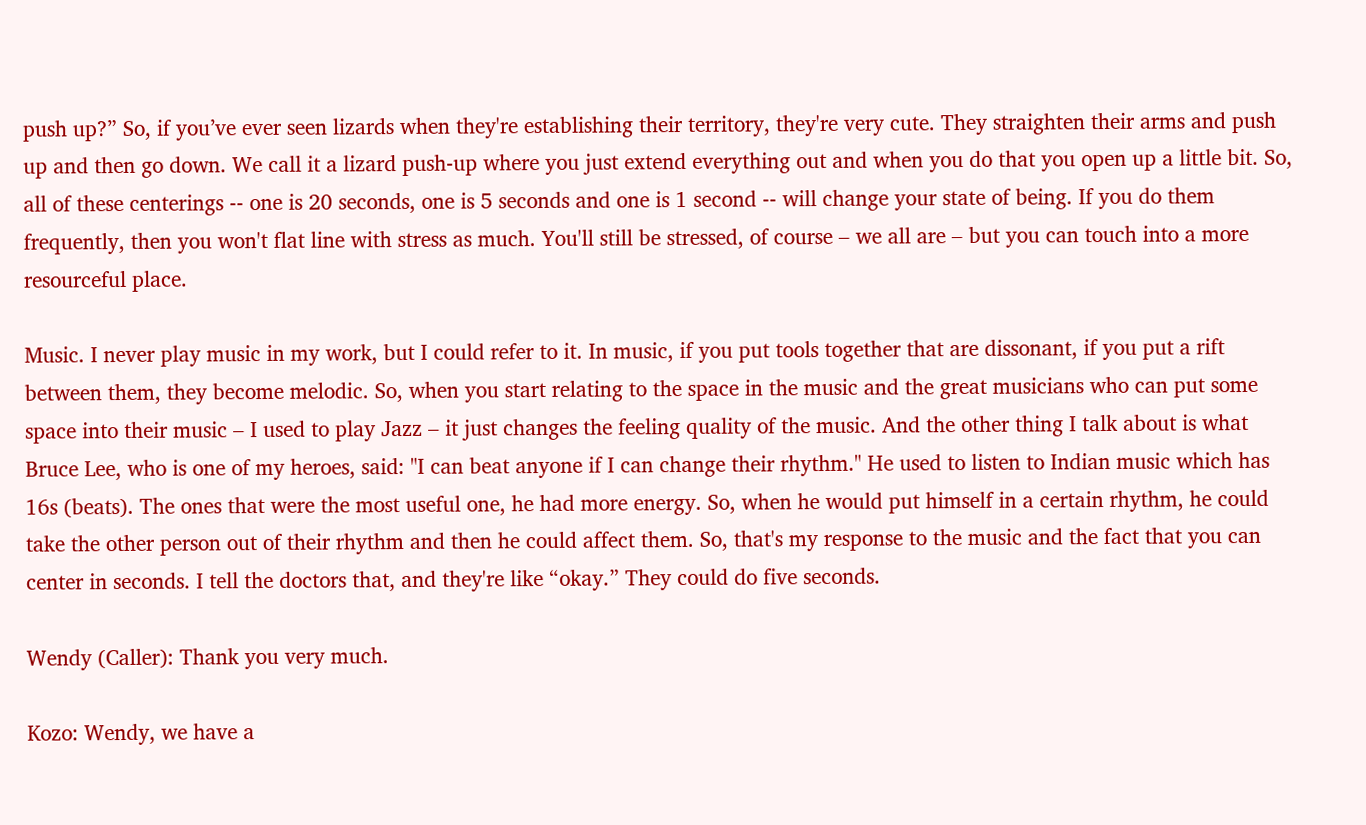push up?” So, if you’ve ever seen lizards when they're establishing their territory, they're very cute. They straighten their arms and push up and then go down. We call it a lizard push-up where you just extend everything out and when you do that you open up a little bit. So, all of these centerings -- one is 20 seconds, one is 5 seconds and one is 1 second -- will change your state of being. If you do them frequently, then you won't flat line with stress as much. You'll still be stressed, of course – we all are – but you can touch into a more resourceful place.

Music. I never play music in my work, but I could refer to it. In music, if you put tools together that are dissonant, if you put a rift between them, they become melodic. So, when you start relating to the space in the music and the great musicians who can put some space into their music – I used to play Jazz – it just changes the feeling quality of the music. And the other thing I talk about is what Bruce Lee, who is one of my heroes, said: "I can beat anyone if I can change their rhythm." He used to listen to Indian music which has 16s (beats). The ones that were the most useful one, he had more energy. So, when he would put himself in a certain rhythm, he could take the other person out of their rhythm and then he could affect them. So, that's my response to the music and the fact that you can center in seconds. I tell the doctors that, and they're like “okay.” They could do five seconds.

Wendy (Caller): Thank you very much.

Kozo: Wendy, we have a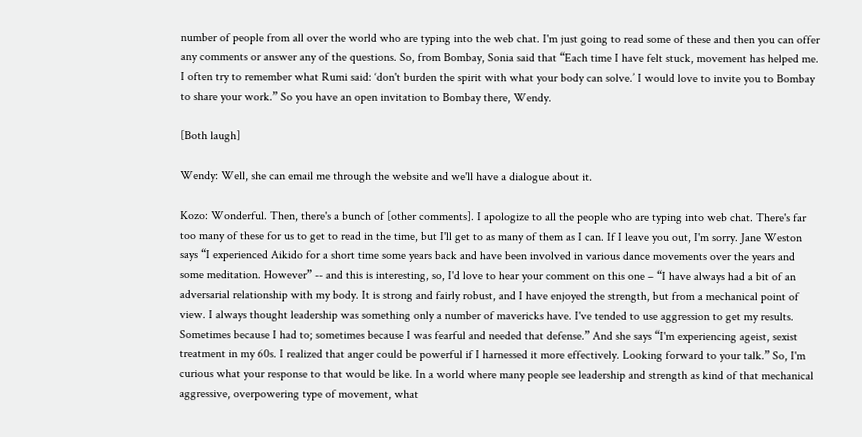number of people from all over the world who are typing into the web chat. I'm just going to read some of these and then you can offer any comments or answer any of the questions. So, from Bombay, Sonia said that “Each time I have felt stuck, movement has helped me. I often try to remember what Rumi said: ‘don't burden the spirit with what your body can solve.’ I would love to invite you to Bombay to share your work.” So you have an open invitation to Bombay there, Wendy.

[Both laugh]

Wendy: Well, she can email me through the website and we'll have a dialogue about it.

Kozo: Wonderful. Then, there's a bunch of [other comments]. I apologize to all the people who are typing into web chat. There's far too many of these for us to get to read in the time, but I'll get to as many of them as I can. If I leave you out, I'm sorry. Jane Weston says “I experienced Aikido for a short time some years back and have been involved in various dance movements over the years and some meditation. However” -- and this is interesting, so, I'd love to hear your comment on this one – “I have always had a bit of an adversarial relationship with my body. It is strong and fairly robust, and I have enjoyed the strength, but from a mechanical point of view. I always thought leadership was something only a number of mavericks have. I've tended to use aggression to get my results. Sometimes because I had to; sometimes because I was fearful and needed that defense.” And she says “I'm experiencing ageist, sexist treatment in my 60s. I realized that anger could be powerful if I harnessed it more effectively. Looking forward to your talk.” So, I'm curious what your response to that would be like. In a world where many people see leadership and strength as kind of that mechanical aggressive, overpowering type of movement, what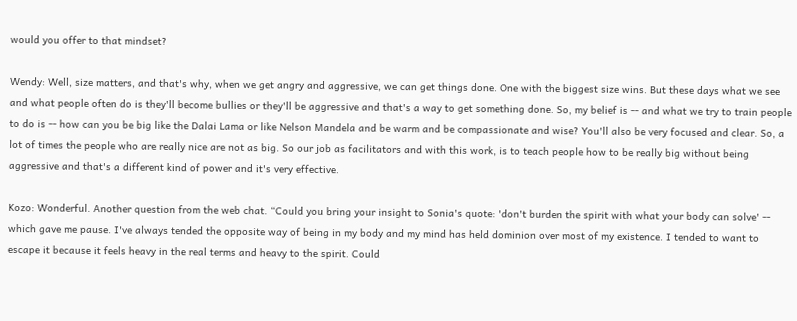would you offer to that mindset?

Wendy: Well, size matters, and that's why, when we get angry and aggressive, we can get things done. One with the biggest size wins. But these days what we see and what people often do is they'll become bullies or they'll be aggressive and that's a way to get something done. So, my belief is -- and what we try to train people to do is -- how can you be big like the Dalai Lama or like Nelson Mandela and be warm and be compassionate and wise? You'll also be very focused and clear. So, a lot of times the people who are really nice are not as big. So our job as facilitators and with this work, is to teach people how to be really big without being aggressive and that's a different kind of power and it's very effective.

Kozo: Wonderful. Another question from the web chat. “Could you bring your insight to Sonia's quote: 'don't burden the spirit with what your body can solve' -- which gave me pause. I've always tended the opposite way of being in my body and my mind has held dominion over most of my existence. I tended to want to escape it because it feels heavy in the real terms and heavy to the spirit. Could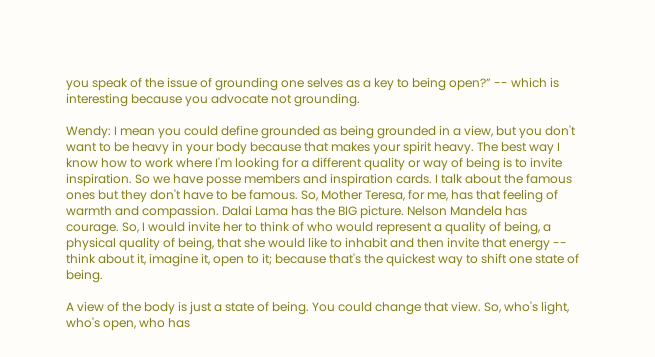you speak of the issue of grounding one selves as a key to being open?” -- which is interesting because you advocate not grounding.

Wendy: I mean you could define grounded as being grounded in a view, but you don't want to be heavy in your body because that makes your spirit heavy. The best way I know how to work where I'm looking for a different quality or way of being is to invite inspiration. So we have posse members and inspiration cards. I talk about the famous ones but they don't have to be famous. So, Mother Teresa, for me, has that feeling of warmth and compassion. Dalai Lama has the BIG picture. Nelson Mandela has courage. So, I would invite her to think of who would represent a quality of being, a physical quality of being, that she would like to inhabit and then invite that energy -- think about it, imagine it, open to it; because that's the quickest way to shift one state of being.

A view of the body is just a state of being. You could change that view. So, who's light, who's open, who has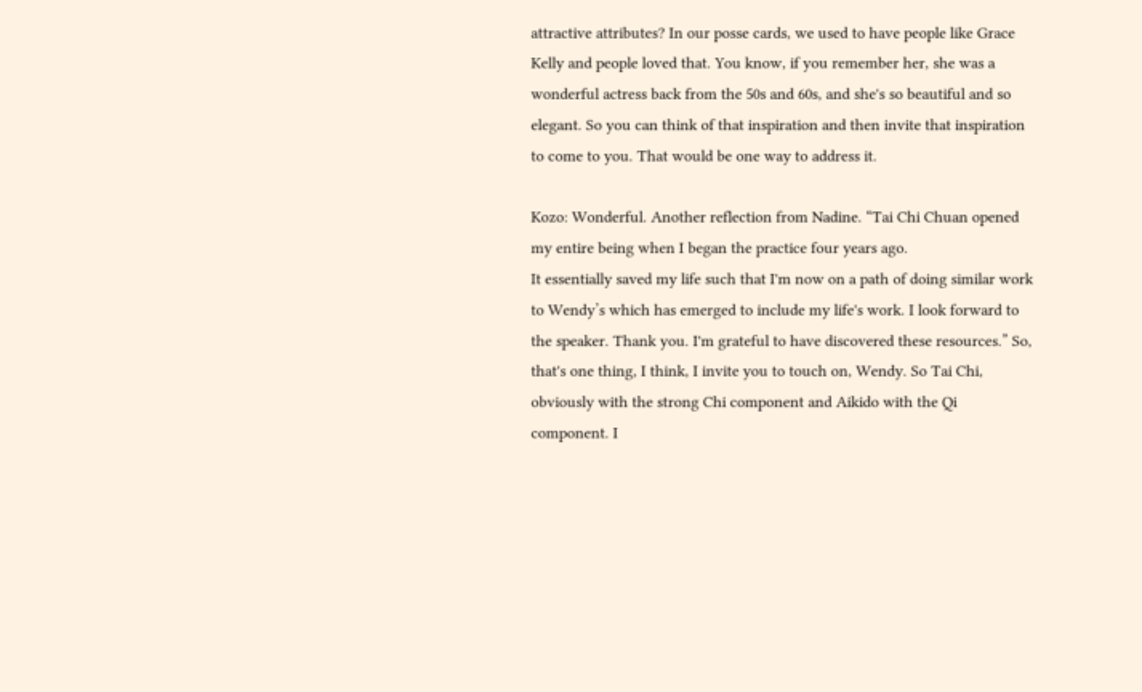attractive attributes? In our posse cards, we used to have people like Grace Kelly and people loved that. You know, if you remember her, she was a wonderful actress back from the 50s and 60s, and she's so beautiful and so elegant. So you can think of that inspiration and then invite that inspiration to come to you. That would be one way to address it.

Kozo: Wonderful. Another reflection from Nadine. “Tai Chi Chuan opened my entire being when I began the practice four years ago.
It essentially saved my life such that I'm now on a path of doing similar work to Wendy’s which has emerged to include my life's work. I look forward to the speaker. Thank you. I'm grateful to have discovered these resources.” So, that's one thing, I think, I invite you to touch on, Wendy. So Tai Chi, obviously with the strong Chi component and Aikido with the Qi component. I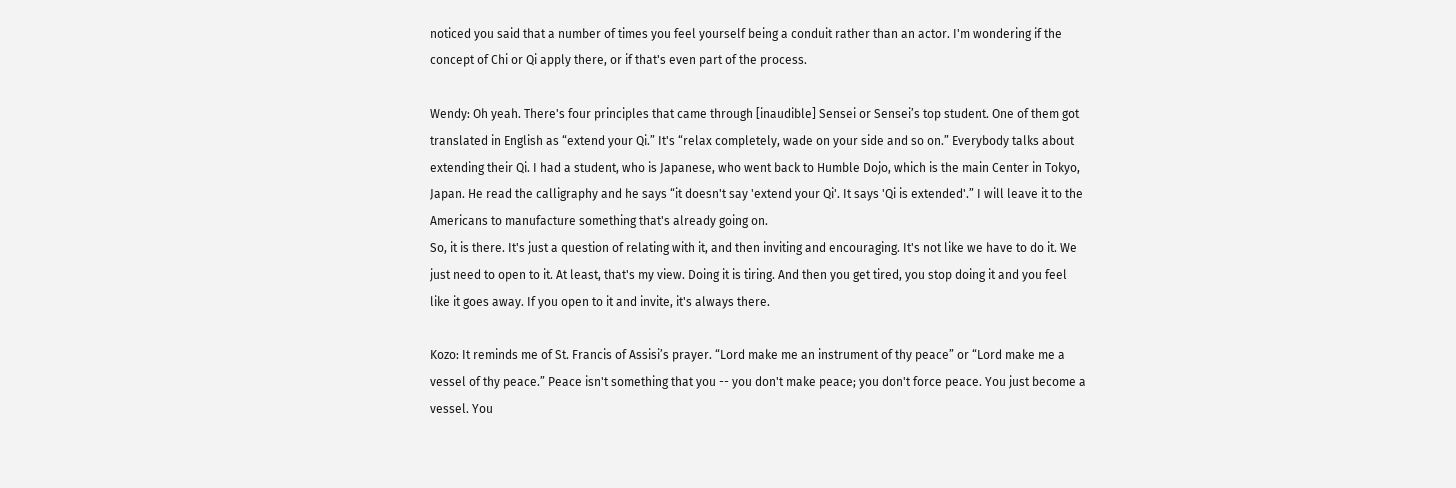noticed you said that a number of times you feel yourself being a conduit rather than an actor. I'm wondering if the concept of Chi or Qi apply there, or if that's even part of the process.

Wendy: Oh yeah. There's four principles that came through [inaudible] Sensei or Sensei’s top student. One of them got translated in English as “extend your Qi.” It's “relax completely, wade on your side and so on.” Everybody talks about extending their Qi. I had a student, who is Japanese, who went back to Humble Dojo, which is the main Center in Tokyo, Japan. He read the calligraphy and he says “it doesn't say 'extend your Qi'. It says 'Qi is extended'.” I will leave it to the Americans to manufacture something that's already going on.
So, it is there. It's just a question of relating with it, and then inviting and encouraging. It's not like we have to do it. We just need to open to it. At least, that's my view. Doing it is tiring. And then you get tired, you stop doing it and you feel like it goes away. If you open to it and invite, it's always there.

Kozo: It reminds me of St. Francis of Assisi’s prayer. “Lord make me an instrument of thy peace” or “Lord make me a vessel of thy peace.” Peace isn't something that you -- you don't make peace; you don't force peace. You just become a vessel. You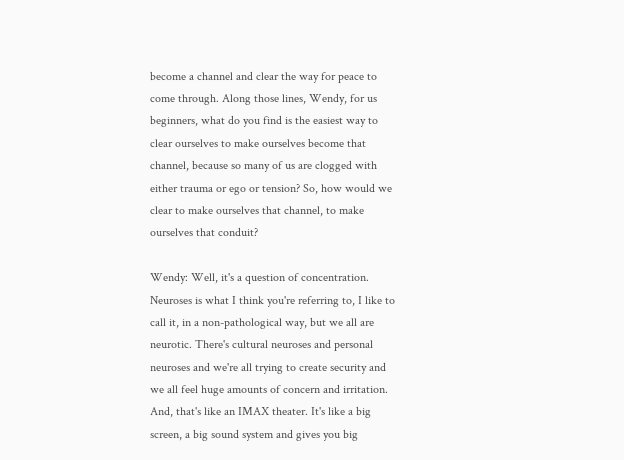become a channel and clear the way for peace to come through. Along those lines, Wendy, for us beginners, what do you find is the easiest way to clear ourselves to make ourselves become that channel, because so many of us are clogged with either trauma or ego or tension? So, how would we clear to make ourselves that channel, to make ourselves that conduit?

Wendy: Well, it's a question of concentration. Neuroses is what I think you're referring to, I like to call it, in a non-pathological way, but we all are neurotic. There's cultural neuroses and personal neuroses and we're all trying to create security and we all feel huge amounts of concern and irritation. And, that's like an IMAX theater. It's like a big screen, a big sound system and gives you big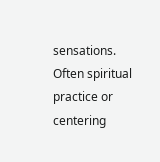sensations. Often spiritual practice or centering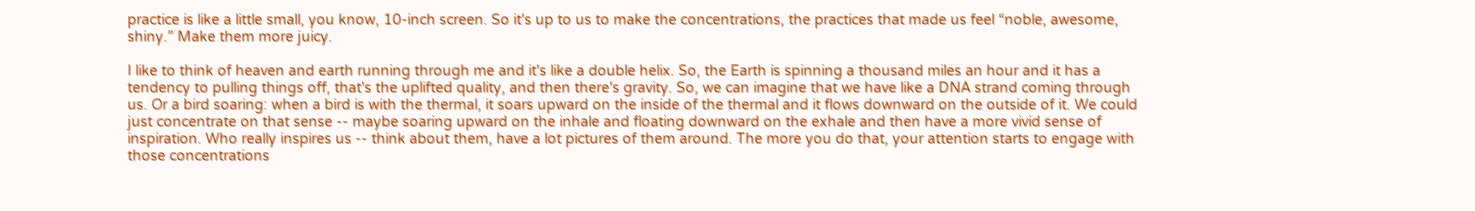practice is like a little small, you know, 10-inch screen. So it's up to us to make the concentrations, the practices that made us feel “noble, awesome, shiny.” Make them more juicy.

I like to think of heaven and earth running through me and it's like a double helix. So, the Earth is spinning a thousand miles an hour and it has a tendency to pulling things off, that's the uplifted quality, and then there's gravity. So, we can imagine that we have like a DNA strand coming through us. Or a bird soaring: when a bird is with the thermal, it soars upward on the inside of the thermal and it flows downward on the outside of it. We could just concentrate on that sense -- maybe soaring upward on the inhale and floating downward on the exhale and then have a more vivid sense of inspiration. Who really inspires us -- think about them, have a lot pictures of them around. The more you do that, your attention starts to engage with those concentrations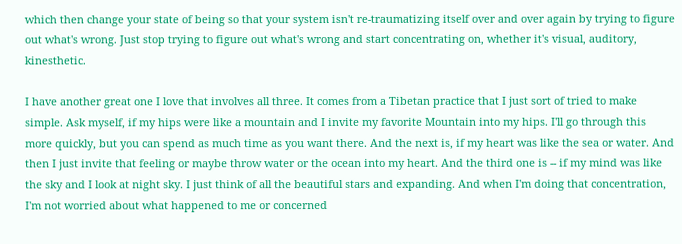which then change your state of being so that your system isn't re-traumatizing itself over and over again by trying to figure out what's wrong. Just stop trying to figure out what's wrong and start concentrating on, whether it's visual, auditory, kinesthetic.

I have another great one I love that involves all three. It comes from a Tibetan practice that I just sort of tried to make simple. Ask myself, if my hips were like a mountain and I invite my favorite Mountain into my hips. I'll go through this more quickly, but you can spend as much time as you want there. And the next is, if my heart was like the sea or water. And then I just invite that feeling or maybe throw water or the ocean into my heart. And the third one is -- if my mind was like the sky and I look at night sky. I just think of all the beautiful stars and expanding. And when I'm doing that concentration, I'm not worried about what happened to me or concerned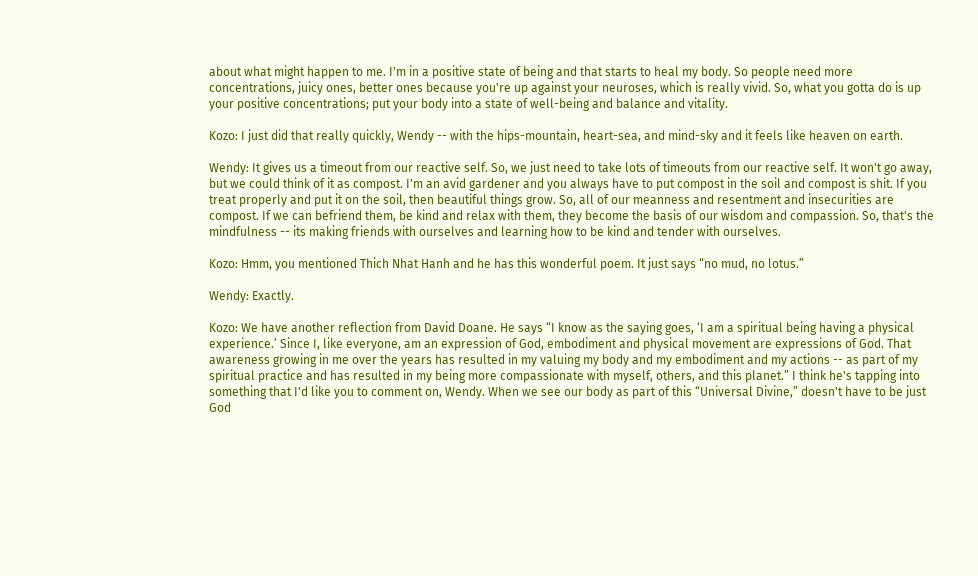about what might happen to me. I'm in a positive state of being and that starts to heal my body. So people need more concentrations, juicy ones, better ones because you're up against your neuroses, which is really vivid. So, what you gotta do is up your positive concentrations; put your body into a state of well-being and balance and vitality.

Kozo: I just did that really quickly, Wendy -- with the hips-mountain, heart-sea, and mind-sky and it feels like heaven on earth.

Wendy: It gives us a timeout from our reactive self. So, we just need to take lots of timeouts from our reactive self. It won't go away, but we could think of it as compost. I'm an avid gardener and you always have to put compost in the soil and compost is shit. If you treat properly and put it on the soil, then beautiful things grow. So, all of our meanness and resentment and insecurities are compost. If we can befriend them, be kind and relax with them, they become the basis of our wisdom and compassion. So, that's the mindfulness -- its making friends with ourselves and learning how to be kind and tender with ourselves.

Kozo: Hmm, you mentioned Thich Nhat Hanh and he has this wonderful poem. It just says “no mud, no lotus.”

Wendy: Exactly.

Kozo: We have another reflection from David Doane. He says “I know as the saying goes, ‘I am a spiritual being having a physical experience.’ Since I, like everyone, am an expression of God, embodiment and physical movement are expressions of God. That awareness growing in me over the years has resulted in my valuing my body and my embodiment and my actions -- as part of my spiritual practice and has resulted in my being more compassionate with myself, others, and this planet.” I think he's tapping into something that I'd like you to comment on, Wendy. When we see our body as part of this “Universal Divine,” doesn't have to be just God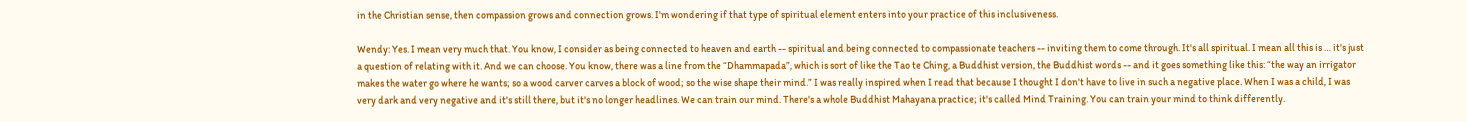in the Christian sense, then compassion grows and connection grows. I'm wondering if that type of spiritual element enters into your practice of this inclusiveness.

Wendy: Yes. I mean very much that. You know, I consider as being connected to heaven and earth -- spiritual and being connected to compassionate teachers -- inviting them to come through. It's all spiritual. I mean all this is … it's just a question of relating with it. And we can choose. You know, there was a line from the “Dhammapada”, which is sort of like the Tao te Ching, a Buddhist version, the Buddhist words -- and it goes something like this: “the way an irrigator makes the water go where he wants; so a wood carver carves a block of wood; so the wise shape their mind.” I was really inspired when I read that because I thought I don't have to live in such a negative place. When I was a child, I was very dark and very negative and it's still there, but it's no longer headlines. We can train our mind. There's a whole Buddhist Mahayana practice; it's called Mind Training. You can train your mind to think differently.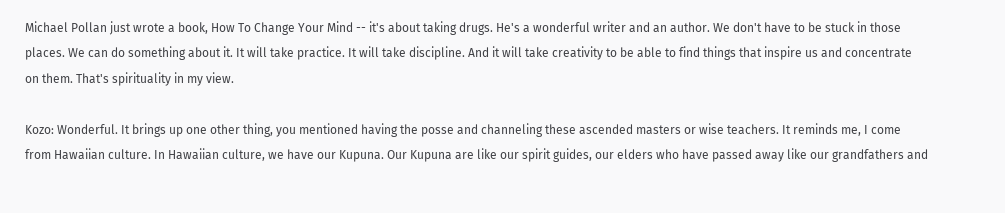Michael Pollan just wrote a book, How To Change Your Mind -- it's about taking drugs. He's a wonderful writer and an author. We don't have to be stuck in those places. We can do something about it. It will take practice. It will take discipline. And it will take creativity to be able to find things that inspire us and concentrate on them. That's spirituality in my view.

Kozo: Wonderful. It brings up one other thing, you mentioned having the posse and channeling these ascended masters or wise teachers. It reminds me, I come from Hawaiian culture. In Hawaiian culture, we have our Kupuna. Our Kupuna are like our spirit guides, our elders who have passed away like our grandfathers and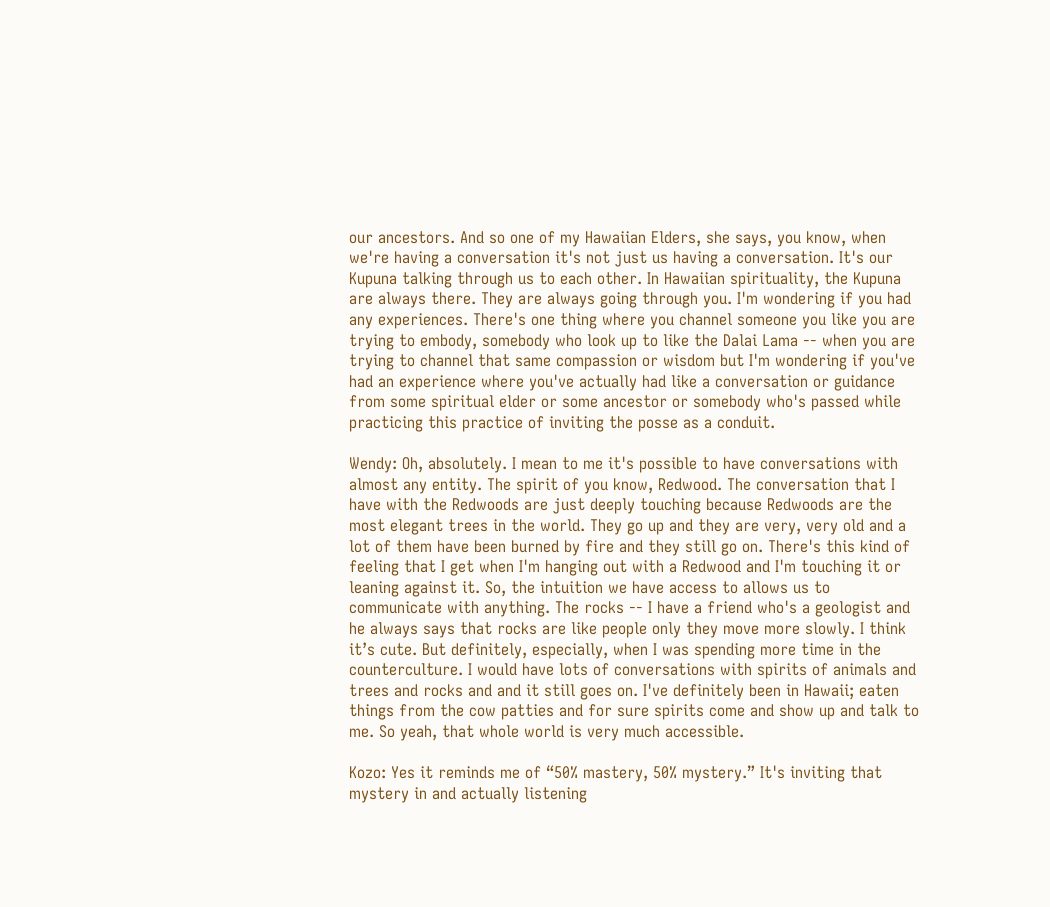our ancestors. And so one of my Hawaiian Elders, she says, you know, when we're having a conversation it's not just us having a conversation. It's our Kupuna talking through us to each other. In Hawaiian spirituality, the Kupuna are always there. They are always going through you. I'm wondering if you had any experiences. There's one thing where you channel someone you like you are trying to embody, somebody who look up to like the Dalai Lama -- when you are trying to channel that same compassion or wisdom but I'm wondering if you've had an experience where you've actually had like a conversation or guidance from some spiritual elder or some ancestor or somebody who's passed while practicing this practice of inviting the posse as a conduit.

Wendy: Oh, absolutely. I mean to me it's possible to have conversations with almost any entity. The spirit of you know, Redwood. The conversation that I have with the Redwoods are just deeply touching because Redwoods are the most elegant trees in the world. They go up and they are very, very old and a lot of them have been burned by fire and they still go on. There's this kind of feeling that I get when I'm hanging out with a Redwood and I'm touching it or leaning against it. So, the intuition we have access to allows us to communicate with anything. The rocks -- I have a friend who's a geologist and he always says that rocks are like people only they move more slowly. I think it’s cute. But definitely, especially, when I was spending more time in the counterculture. I would have lots of conversations with spirits of animals and trees and rocks and and it still goes on. I've definitely been in Hawaii; eaten things from the cow patties and for sure spirits come and show up and talk to me. So yeah, that whole world is very much accessible.

Kozo: Yes it reminds me of “50% mastery, 50% mystery.” It's inviting that mystery in and actually listening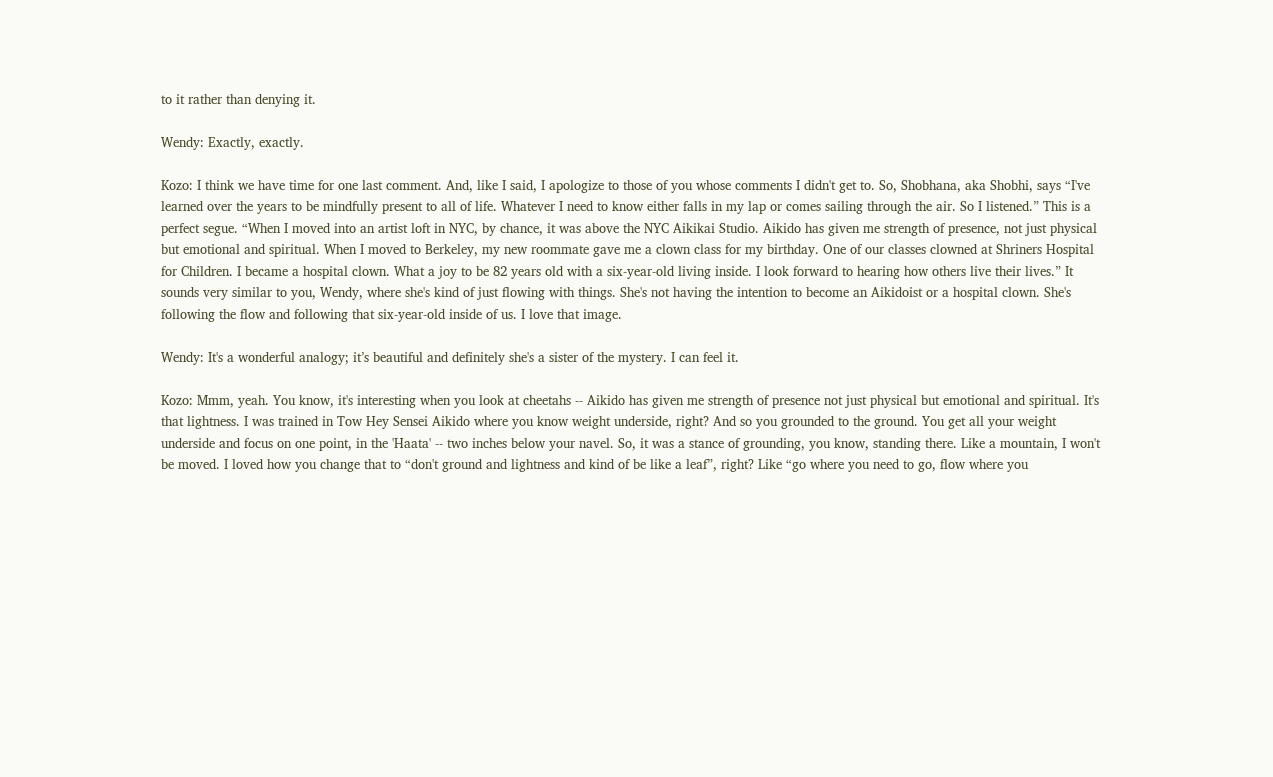to it rather than denying it.

Wendy: Exactly, exactly.

Kozo: I think we have time for one last comment. And, like I said, I apologize to those of you whose comments I didn't get to. So, Shobhana, aka Shobhi, says “I've learned over the years to be mindfully present to all of life. Whatever I need to know either falls in my lap or comes sailing through the air. So I listened.” This is a perfect segue. “When I moved into an artist loft in NYC, by chance, it was above the NYC Aikikai Studio. Aikido has given me strength of presence, not just physical but emotional and spiritual. When I moved to Berkeley, my new roommate gave me a clown class for my birthday. One of our classes clowned at Shriners Hospital for Children. I became a hospital clown. What a joy to be 82 years old with a six-year-old living inside. I look forward to hearing how others live their lives.” It sounds very similar to you, Wendy, where she's kind of just flowing with things. She's not having the intention to become an Aikidoist or a hospital clown. She's following the flow and following that six-year-old inside of us. I love that image.

Wendy: It's a wonderful analogy; it’s beautiful and definitely she's a sister of the mystery. I can feel it.

Kozo: Mmm, yeah. You know, it's interesting when you look at cheetahs -- Aikido has given me strength of presence not just physical but emotional and spiritual. It's that lightness. I was trained in Tow Hey Sensei Aikido where you know weight underside, right? And so you grounded to the ground. You get all your weight underside and focus on one point, in the 'Haata' -- two inches below your navel. So, it was a stance of grounding, you know, standing there. Like a mountain, I won't be moved. I loved how you change that to “don't ground and lightness and kind of be like a leaf”, right? Like “go where you need to go, flow where you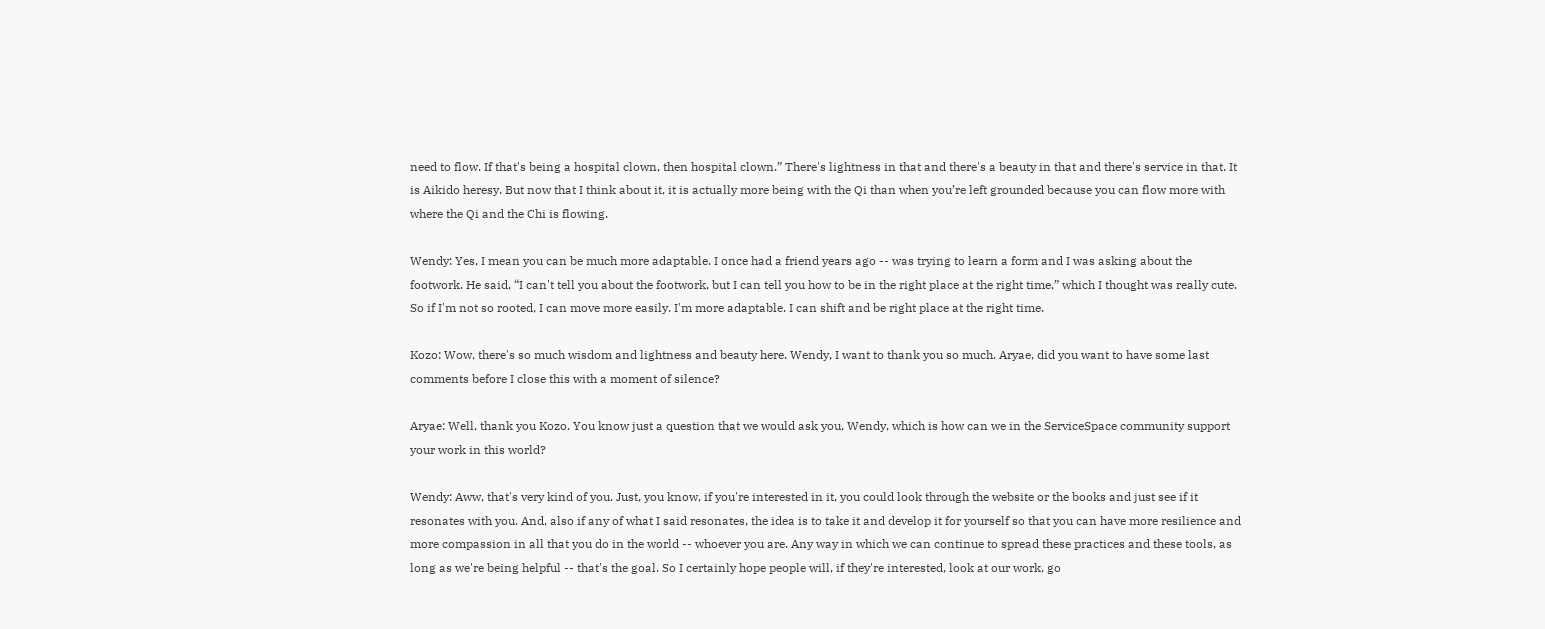need to flow. If that's being a hospital clown, then hospital clown.” There's lightness in that and there's a beauty in that and there's service in that. It is Aikido heresy. But now that I think about it, it is actually more being with the Qi than when you’re left grounded because you can flow more with where the Qi and the Chi is flowing.

Wendy: Yes, I mean you can be much more adaptable. I once had a friend years ago -- was trying to learn a form and I was asking about the footwork. He said, “I can't tell you about the footwork, but I can tell you how to be in the right place at the right time,” which I thought was really cute. So if I'm not so rooted, I can move more easily. I'm more adaptable. I can shift and be right place at the right time.

Kozo: Wow, there's so much wisdom and lightness and beauty here. Wendy, I want to thank you so much. Aryae, did you want to have some last comments before I close this with a moment of silence?

Aryae: Well, thank you Kozo. You know just a question that we would ask you, Wendy, which is how can we in the ServiceSpace community support your work in this world?

Wendy: Aww, that's very kind of you. Just, you know, if you're interested in it, you could look through the website or the books and just see if it resonates with you. And, also if any of what I said resonates, the idea is to take it and develop it for yourself so that you can have more resilience and more compassion in all that you do in the world -- whoever you are. Any way in which we can continue to spread these practices and these tools, as long as we're being helpful -- that's the goal. So I certainly hope people will, if they're interested, look at our work, go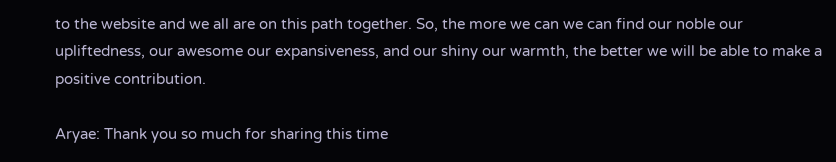to the website and we all are on this path together. So, the more we can we can find our noble our upliftedness, our awesome our expansiveness, and our shiny our warmth, the better we will be able to make a positive contribution.

Aryae: Thank you so much for sharing this time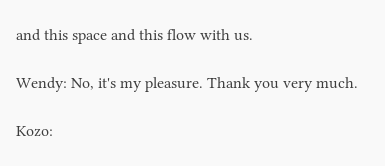and this space and this flow with us.

Wendy: No, it's my pleasure. Thank you very much.

Kozo: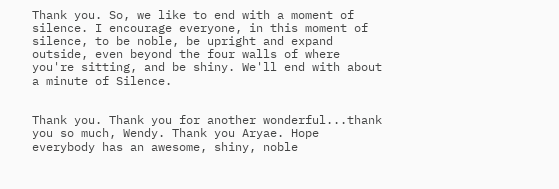Thank you. So, we like to end with a moment of silence. I encourage everyone, in this moment of silence, to be noble, be upright and expand outside, even beyond the four walls of where you're sitting, and be shiny. We'll end with about a minute of Silence.


Thank you. Thank you for another wonderful...thank you so much, Wendy. Thank you Aryae. Hope everybody has an awesome, shiny, noble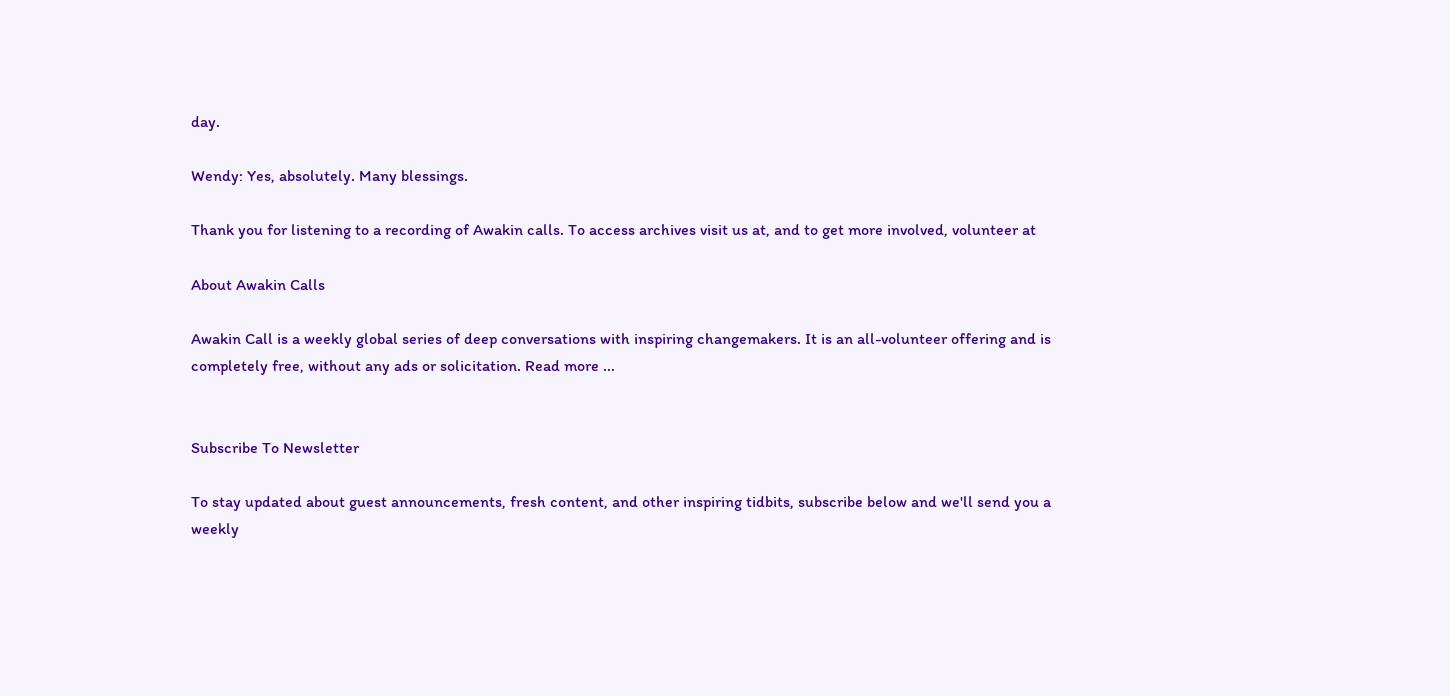day.

Wendy: Yes, absolutely. Many blessings.

Thank you for listening to a recording of Awakin calls. To access archives visit us at, and to get more involved, volunteer at

About Awakin Calls

Awakin Call is a weekly global series of deep conversations with inspiring changemakers. It is an all-volunteer offering and is completely free, without any ads or solicitation. Read more ...


Subscribe To Newsletter

To stay updated about guest announcements, fresh content, and other inspiring tidbits, subscribe below and we'll send you a weekly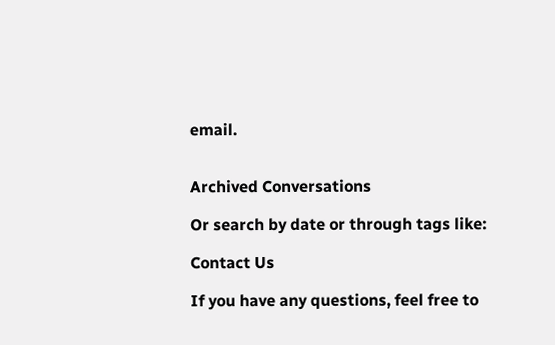email.


Archived Conversations

Or search by date or through tags like:

Contact Us

If you have any questions, feel free to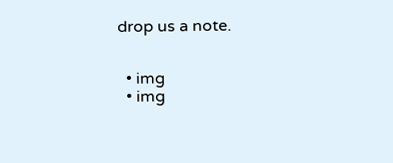drop us a note.


  • img
  • img